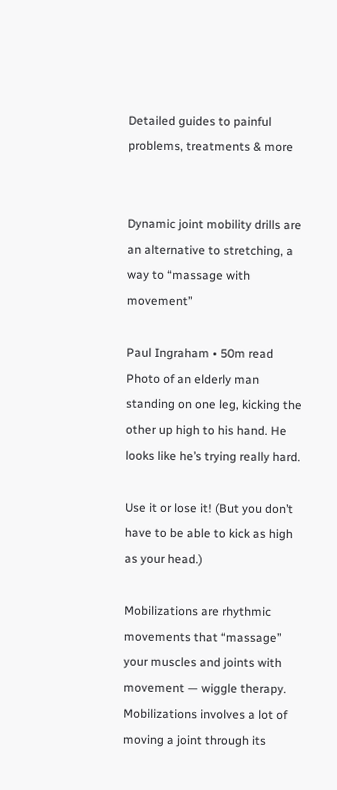Detailed guides to painful problems, treatments & more


Dynamic joint mobility drills are an alternative to stretching, a way to “massage with movement”

Paul Ingraham • 50m read
Photo of an elderly man standing on one leg, kicking the other up high to his hand. He looks like he’s trying really hard.

Use it or lose it! (But you don’t have to be able to kick as high as your head.)

Mobilizations are rhythmic movements that “massage” your muscles and joints with movement — wiggle therapy. Mobilizations involves a lot of moving a joint through its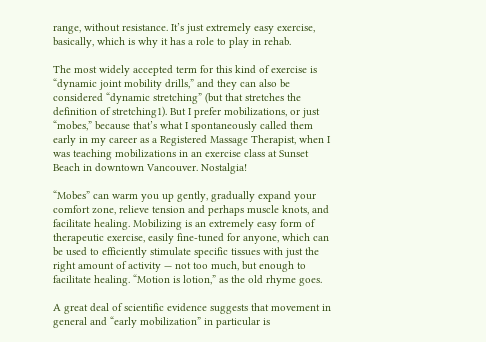range, without resistance. It’s just extremely easy exercise, basically, which is why it has a role to play in rehab.

The most widely accepted term for this kind of exercise is “dynamic joint mobility drills,” and they can also be considered “dynamic stretching” (but that stretches the definition of stretching1). But I prefer mobilizations, or just “mobes,” because that’s what I spontaneously called them early in my career as a Registered Massage Therapist, when I was teaching mobilizations in an exercise class at Sunset Beach in downtown Vancouver. Nostalgia!

“Mobes” can warm you up gently, gradually expand your comfort zone, relieve tension and perhaps muscle knots, and facilitate healing. Mobilizing is an extremely easy form of therapeutic exercise, easily fine-tuned for anyone, which can be used to efficiently stimulate specific tissues with just the right amount of activity — not too much, but enough to facilitate healing. “Motion is lotion,” as the old rhyme goes.

A great deal of scientific evidence suggests that movement in general and “early mobilization” in particular is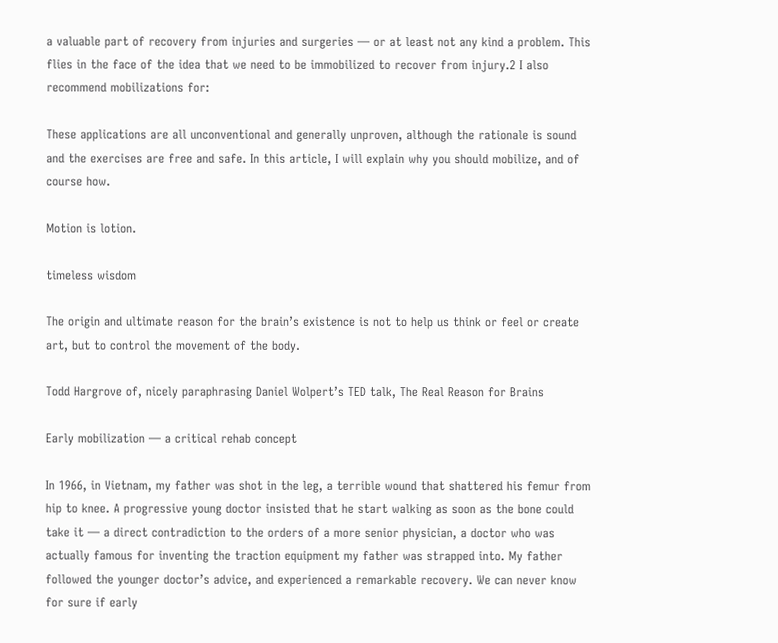a valuable part of recovery from injuries and surgeries — or at least not any kind a problem. This flies in the face of the idea that we need to be immobilized to recover from injury.2 I also recommend mobilizations for:

These applications are all unconventional and generally unproven, although the rationale is sound and the exercises are free and safe. In this article, I will explain why you should mobilize, and of course how.

Motion is lotion.

timeless wisdom

The origin and ultimate reason for the brain’s existence is not to help us think or feel or create art, but to control the movement of the body.

Todd Hargrove of, nicely paraphrasing Daniel Wolpert’s TED talk, The Real Reason for Brains

Early mobilization — a critical rehab concept

In 1966, in Vietnam, my father was shot in the leg, a terrible wound that shattered his femur from hip to knee. A progressive young doctor insisted that he start walking as soon as the bone could take it — a direct contradiction to the orders of a more senior physician, a doctor who was actually famous for inventing the traction equipment my father was strapped into. My father followed the younger doctor’s advice, and experienced a remarkable recovery. We can never know for sure if early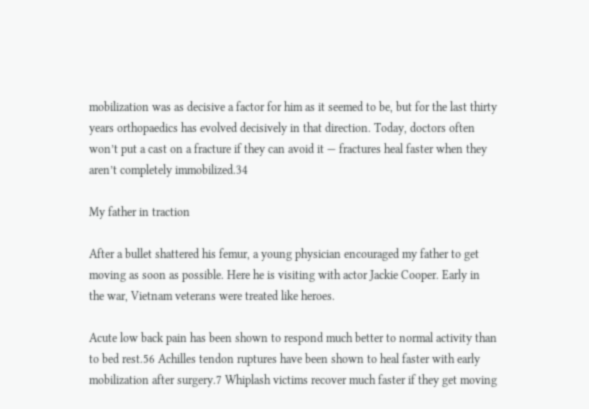mobilization was as decisive a factor for him as it seemed to be, but for the last thirty years orthopaedics has evolved decisively in that direction. Today, doctors often won’t put a cast on a fracture if they can avoid it — fractures heal faster when they aren’t completely immobilized.34

My father in traction

After a bullet shattered his femur, a young physician encouraged my father to get moving as soon as possible. Here he is visiting with actor Jackie Cooper. Early in the war, Vietnam veterans were treated like heroes.

Acute low back pain has been shown to respond much better to normal activity than to bed rest.56 Achilles tendon ruptures have been shown to heal faster with early mobilization after surgery.7 Whiplash victims recover much faster if they get moving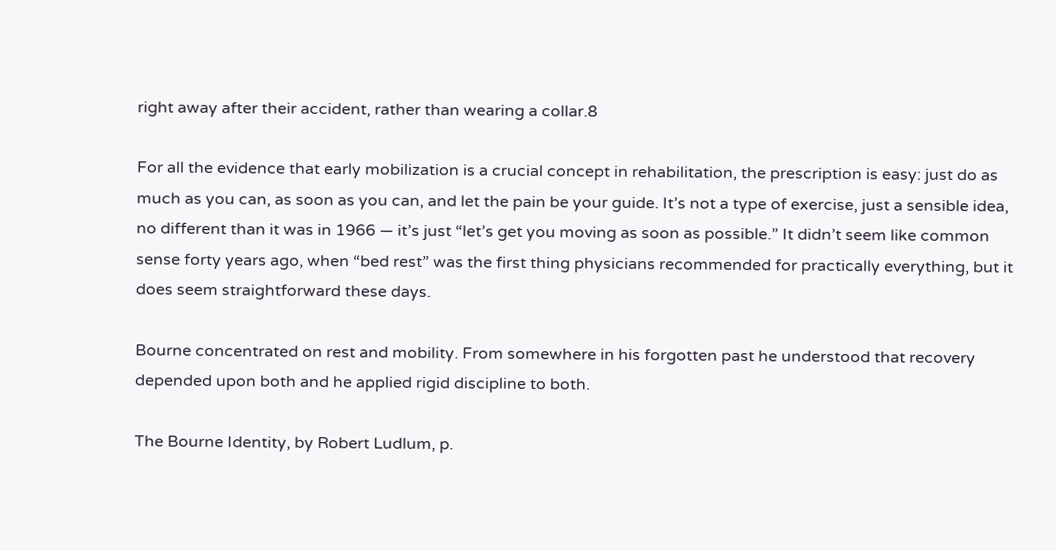right away after their accident, rather than wearing a collar.8

For all the evidence that early mobilization is a crucial concept in rehabilitation, the prescription is easy: just do as much as you can, as soon as you can, and let the pain be your guide. It’s not a type of exercise, just a sensible idea, no different than it was in 1966 — it’s just “let’s get you moving as soon as possible.” It didn’t seem like common sense forty years ago, when “bed rest” was the first thing physicians recommended for practically everything, but it does seem straightforward these days.

Bourne concentrated on rest and mobility. From somewhere in his forgotten past he understood that recovery depended upon both and he applied rigid discipline to both.

The Bourne Identity, by Robert Ludlum, p.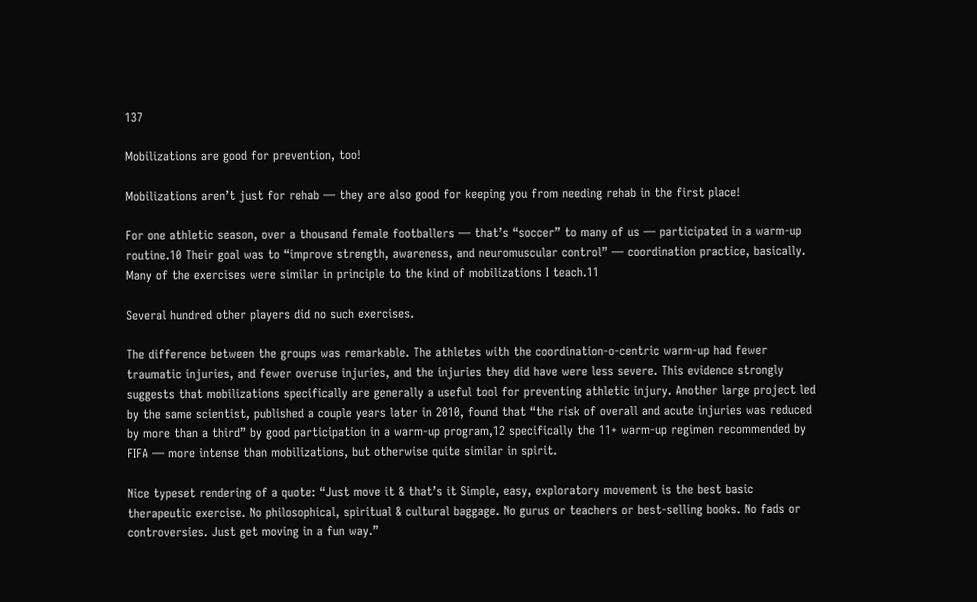137

Mobilizations are good for prevention, too!

Mobilizations aren’t just for rehab — they are also good for keeping you from needing rehab in the first place!

For one athletic season, over a thousand female footballers — that’s “soccer” to many of us — participated in a warm-up routine.10 Their goal was to “improve strength, awareness, and neuromuscular control” — coordination practice, basically. Many of the exercises were similar in principle to the kind of mobilizations I teach.11

Several hundred other players did no such exercises.

The difference between the groups was remarkable. The athletes with the coordination-o-centric warm-up had fewer traumatic injuries, and fewer overuse injuries, and the injuries they did have were less severe. This evidence strongly suggests that mobilizations specifically are generally a useful tool for preventing athletic injury. Another large project led by the same scientist, published a couple years later in 2010, found that “the risk of overall and acute injuries was reduced by more than a third” by good participation in a warm-up program,12 specifically the 11+ warm-up regimen recommended by FIFA — more intense than mobilizations, but otherwise quite similar in spirit.

Nice typeset rendering of a quote: “Just move it & that’s it Simple, easy, exploratory movement is the best basic therapeutic exercise. No philosophical, spiritual & cultural baggage. No gurus or teachers or best-selling books. No fads or controversies. Just get moving in a fun way.”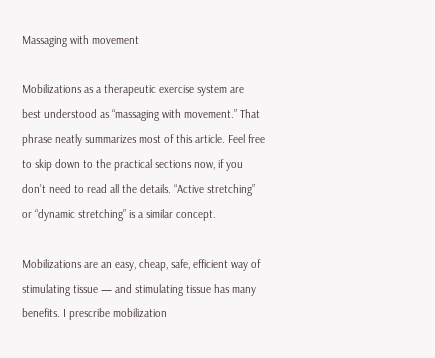Massaging with movement

Mobilizations as a therapeutic exercise system are best understood as “massaging with movement.” That phrase neatly summarizes most of this article. Feel free to skip down to the practical sections now, if you don’t need to read all the details. “Active stretching” or “dynamic stretching” is a similar concept.

Mobilizations are an easy, cheap, safe, efficient way of stimulating tissue — and stimulating tissue has many benefits. I prescribe mobilization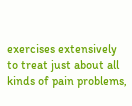exercises extensively to treat just about all kinds of pain problems,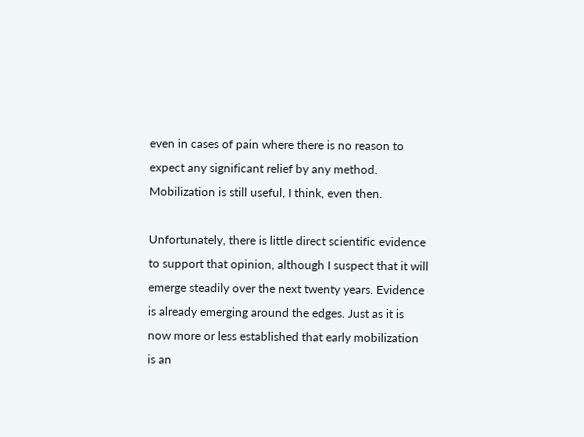even in cases of pain where there is no reason to expect any significant relief by any method. Mobilization is still useful, I think, even then.

Unfortunately, there is little direct scientific evidence to support that opinion, although I suspect that it will emerge steadily over the next twenty years. Evidence is already emerging around the edges. Just as it is now more or less established that early mobilization is an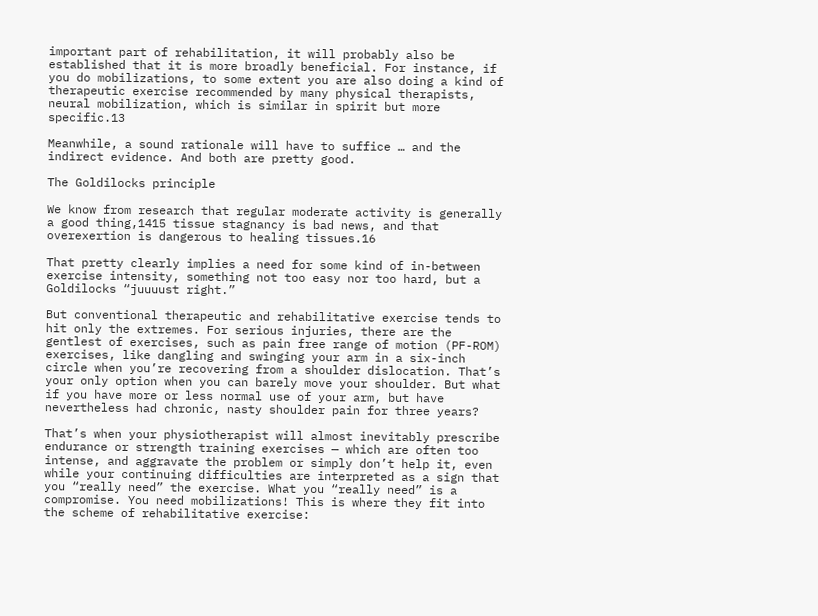important part of rehabilitation, it will probably also be established that it is more broadly beneficial. For instance, if you do mobilizations, to some extent you are also doing a kind of therapeutic exercise recommended by many physical therapists, neural mobilization, which is similar in spirit but more specific.13

Meanwhile, a sound rationale will have to suffice … and the indirect evidence. And both are pretty good.

The Goldilocks principle

We know from research that regular moderate activity is generally a good thing,1415 tissue stagnancy is bad news, and that overexertion is dangerous to healing tissues.16

That pretty clearly implies a need for some kind of in-between exercise intensity, something not too easy nor too hard, but a Goldilocks “juuuust right.”

But conventional therapeutic and rehabilitative exercise tends to hit only the extremes. For serious injuries, there are the gentlest of exercises, such as pain free range of motion (PF-ROM) exercises, like dangling and swinging your arm in a six-inch circle when you’re recovering from a shoulder dislocation. That’s your only option when you can barely move your shoulder. But what if you have more or less normal use of your arm, but have nevertheless had chronic, nasty shoulder pain for three years?

That’s when your physiotherapist will almost inevitably prescribe endurance or strength training exercises — which are often too intense, and aggravate the problem or simply don’t help it, even while your continuing difficulties are interpreted as a sign that you “really need” the exercise. What you “really need” is a compromise. You need mobilizations! This is where they fit into the scheme of rehabilitative exercise: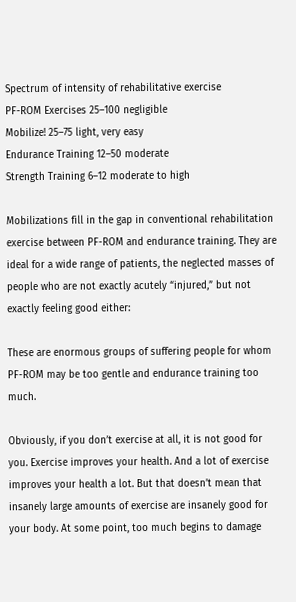Spectrum of intensity of rehabilitative exercise
PF-ROM Exercises 25–100 negligible
Mobilize! 25–75 light, very easy
Endurance Training 12–50 moderate
Strength Training 6–12 moderate to high

Mobilizations fill in the gap in conventional rehabilitation exercise between PF-ROM and endurance training. They are ideal for a wide range of patients, the neglected masses of people who are not exactly acutely “injured,” but not exactly feeling good either:

These are enormous groups of suffering people for whom PF-ROM may be too gentle and endurance training too much.

Obviously, if you don’t exercise at all, it is not good for you. Exercise improves your health. And a lot of exercise improves your health a lot. But that doesn’t mean that insanely large amounts of exercise are insanely good for your body. At some point, too much begins to damage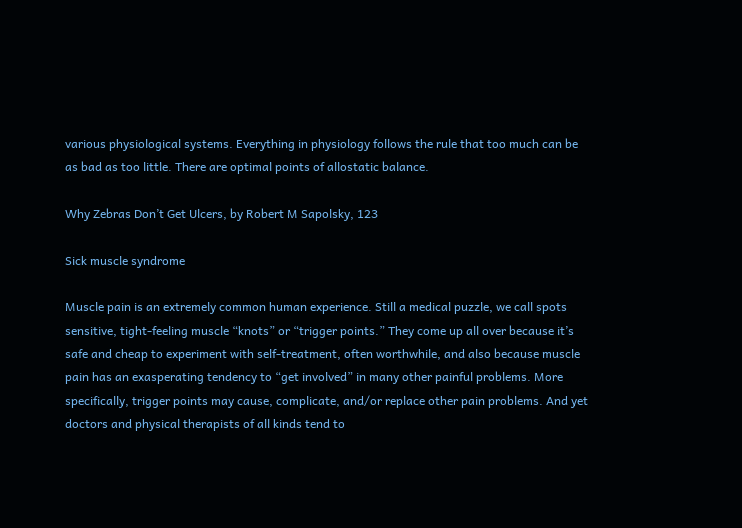various physiological systems. Everything in physiology follows the rule that too much can be as bad as too little. There are optimal points of allostatic balance.

Why Zebras Don’t Get Ulcers, by Robert M Sapolsky, 123

Sick muscle syndrome

Muscle pain is an extremely common human experience. Still a medical puzzle, we call spots sensitive, tight-feeling muscle “knots” or “trigger points.” They come up all over because it’s safe and cheap to experiment with self-treatment, often worthwhile, and also because muscle pain has an exasperating tendency to “get involved” in many other painful problems. More specifically, trigger points may cause, complicate, and/or replace other pain problems. And yet doctors and physical therapists of all kinds tend to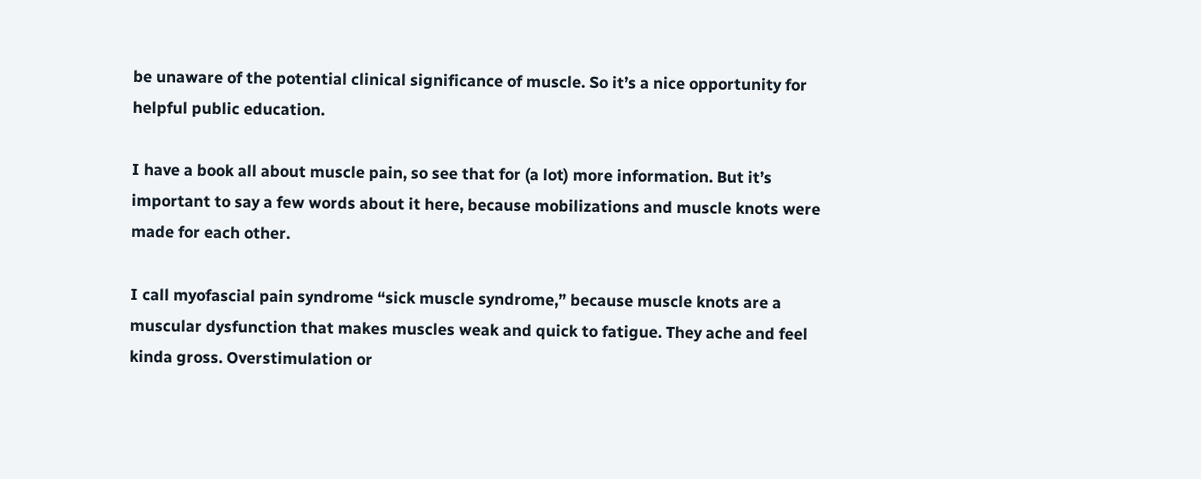be unaware of the potential clinical significance of muscle. So it’s a nice opportunity for helpful public education.

I have a book all about muscle pain, so see that for (a lot) more information. But it’s important to say a few words about it here, because mobilizations and muscle knots were made for each other.

I call myofascial pain syndrome “sick muscle syndrome,” because muscle knots are a muscular dysfunction that makes muscles weak and quick to fatigue. They ache and feel kinda gross. Overstimulation or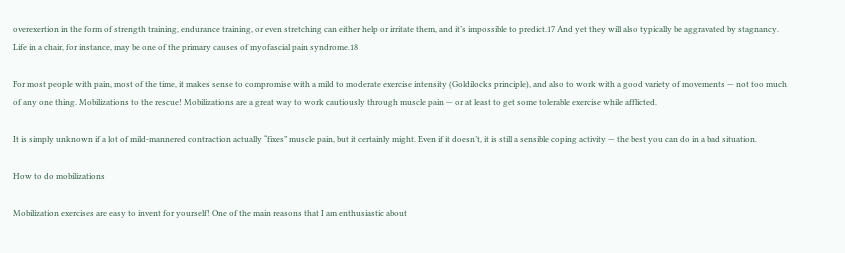overexertion in the form of strength training, endurance training, or even stretching can either help or irritate them, and it’s impossible to predict.17 And yet they will also typically be aggravated by stagnancy. Life in a chair, for instance, may be one of the primary causes of myofascial pain syndrome.18

For most people with pain, most of the time, it makes sense to compromise with a mild to moderate exercise intensity (Goldilocks principle), and also to work with a good variety of movements — not too much of any one thing. Mobilizations to the rescue! Mobilizations are a great way to work cautiously through muscle pain — or at least to get some tolerable exercise while afflicted.

It is simply unknown if a lot of mild-mannered contraction actually “fixes” muscle pain, but it certainly might. Even if it doesn’t, it is still a sensible coping activity — the best you can do in a bad situation.

How to do mobilizations

Mobilization exercises are easy to invent for yourself! One of the main reasons that I am enthusiastic about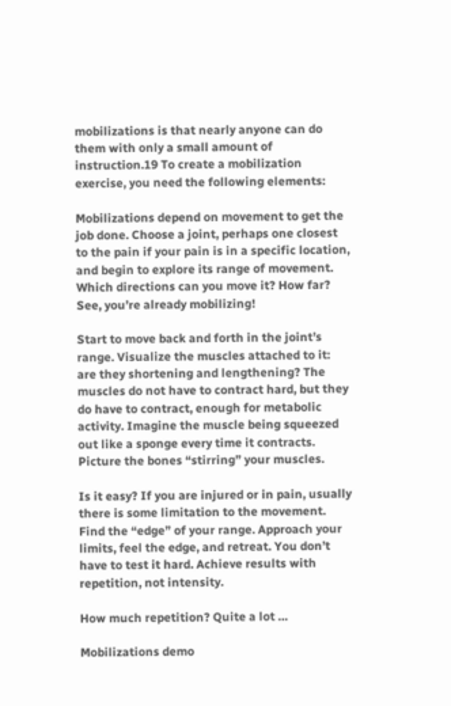mobilizations is that nearly anyone can do them with only a small amount of instruction.19 To create a mobilization exercise, you need the following elements:

Mobilizations depend on movement to get the job done. Choose a joint, perhaps one closest to the pain if your pain is in a specific location, and begin to explore its range of movement. Which directions can you move it? How far? See, you’re already mobilizing!

Start to move back and forth in the joint’s range. Visualize the muscles attached to it: are they shortening and lengthening? The muscles do not have to contract hard, but they do have to contract, enough for metabolic activity. Imagine the muscle being squeezed out like a sponge every time it contracts. Picture the bones “stirring” your muscles.

Is it easy? If you are injured or in pain, usually there is some limitation to the movement. Find the “edge” of your range. Approach your limits, feel the edge, and retreat. You don’t have to test it hard. Achieve results with repetition, not intensity.

How much repetition? Quite a lot …

Mobilizations demo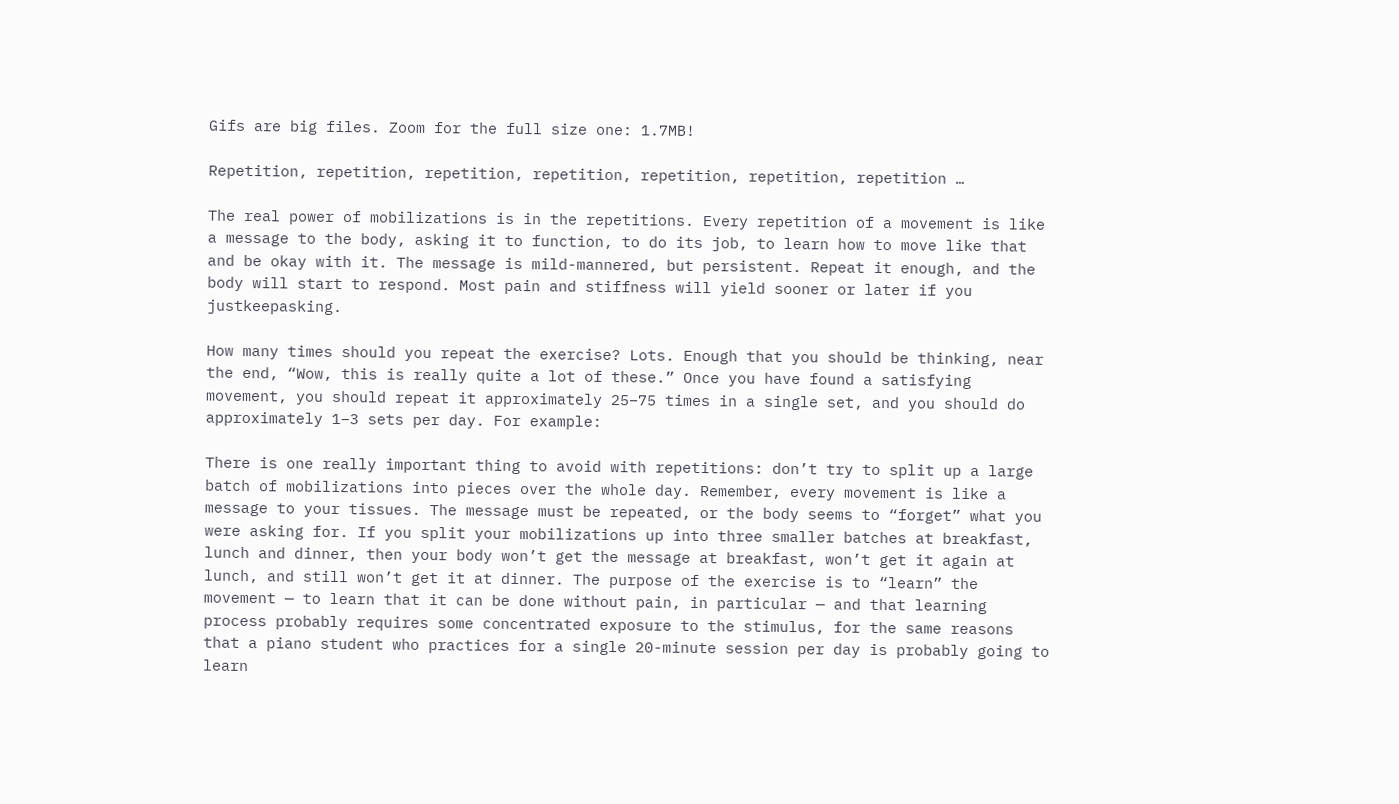Gifs are big files. Zoom for the full size one: 1.7MB!

Repetition, repetition, repetition, repetition, repetition, repetition, repetition …

The real power of mobilizations is in the repetitions. Every repetition of a movement is like a message to the body, asking it to function, to do its job, to learn how to move like that and be okay with it. The message is mild-mannered, but persistent. Repeat it enough, and the body will start to respond. Most pain and stiffness will yield sooner or later if you justkeepasking.

How many times should you repeat the exercise? Lots. Enough that you should be thinking, near the end, “Wow, this is really quite a lot of these.” Once you have found a satisfying movement, you should repeat it approximately 25–75 times in a single set, and you should do approximately 1–3 sets per day. For example:

There is one really important thing to avoid with repetitions: don’t try to split up a large batch of mobilizations into pieces over the whole day. Remember, every movement is like a message to your tissues. The message must be repeated, or the body seems to “forget” what you were asking for. If you split your mobilizations up into three smaller batches at breakfast, lunch and dinner, then your body won’t get the message at breakfast, won’t get it again at lunch, and still won’t get it at dinner. The purpose of the exercise is to “learn” the movement — to learn that it can be done without pain, in particular — and that learning process probably requires some concentrated exposure to the stimulus, for the same reasons that a piano student who practices for a single 20-minute session per day is probably going to learn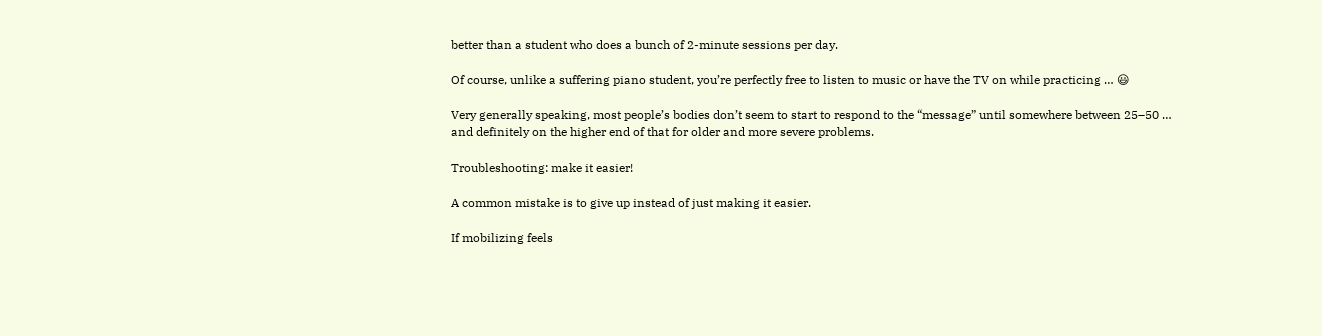better than a student who does a bunch of 2-minute sessions per day.

Of course, unlike a suffering piano student, you’re perfectly free to listen to music or have the TV on while practicing … 😃

Very generally speaking, most people’s bodies don’t seem to start to respond to the “message” until somewhere between 25–50 … and definitely on the higher end of that for older and more severe problems.

Troubleshooting: make it easier!

A common mistake is to give up instead of just making it easier.

If mobilizing feels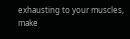exhausting to your muscles, make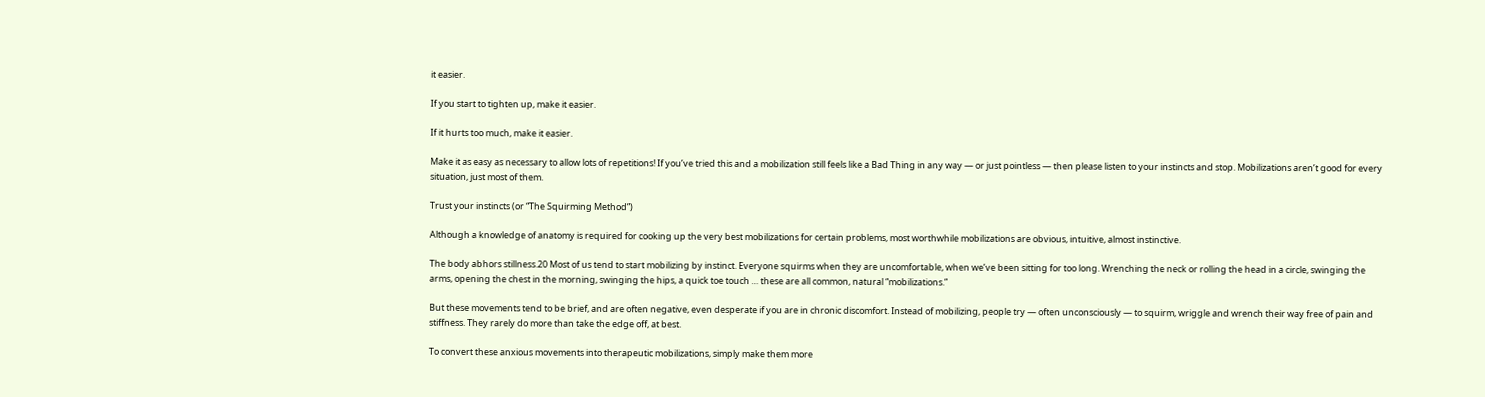it easier.

If you start to tighten up, make it easier.

If it hurts too much, make it easier.

Make it as easy as necessary to allow lots of repetitions! If you’ve tried this and a mobilization still feels like a Bad Thing in any way — or just pointless — then please listen to your instincts and stop. Mobilizations aren’t good for every situation, just most of them.

Trust your instincts (or “The Squirming Method”)

Although a knowledge of anatomy is required for cooking up the very best mobilizations for certain problems, most worthwhile mobilizations are obvious, intuitive, almost instinctive.

The body abhors stillness.20 Most of us tend to start mobilizing by instinct. Everyone squirms when they are uncomfortable, when we’ve been sitting for too long. Wrenching the neck or rolling the head in a circle, swinging the arms, opening the chest in the morning, swinging the hips, a quick toe touch … these are all common, natural “mobilizations.”

But these movements tend to be brief, and are often negative, even desperate if you are in chronic discomfort. Instead of mobilizing, people try — often unconsciously — to squirm, wriggle and wrench their way free of pain and stiffness. They rarely do more than take the edge off, at best.

To convert these anxious movements into therapeutic mobilizations, simply make them more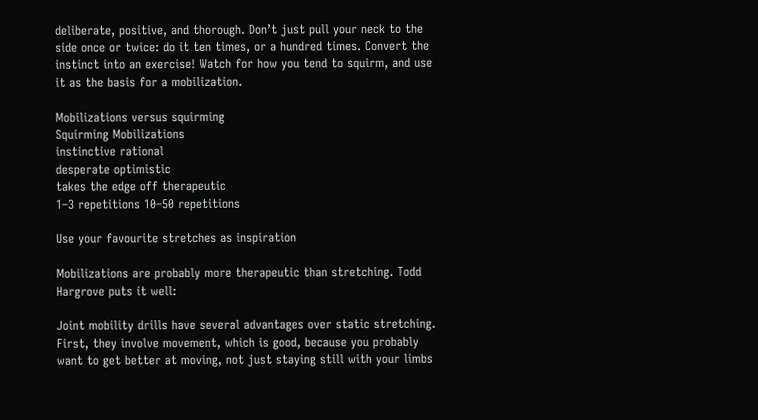deliberate, positive, and thorough. Don’t just pull your neck to the side once or twice: do it ten times, or a hundred times. Convert the instinct into an exercise! Watch for how you tend to squirm, and use it as the basis for a mobilization.

Mobilizations versus squirming
Squirming Mobilizations
instinctive rational
desperate optimistic
takes the edge off therapeutic
1–3 repetitions 10–50 repetitions

Use your favourite stretches as inspiration

Mobilizations are probably more therapeutic than stretching. Todd Hargrove puts it well:

Joint mobility drills have several advantages over static stretching. First, they involve movement, which is good, because you probably want to get better at moving, not just staying still with your limbs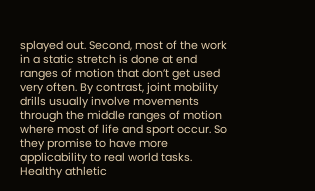splayed out. Second, most of the work in a static stretch is done at end ranges of motion that don’t get used very often. By contrast, joint mobility drills usually involve movements through the middle ranges of motion where most of life and sport occur. So they promise to have more applicability to real world tasks. Healthy athletic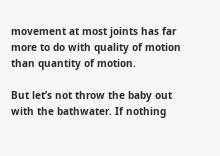movement at most joints has far more to do with quality of motion than quantity of motion.

But let’s not throw the baby out with the bathwater. If nothing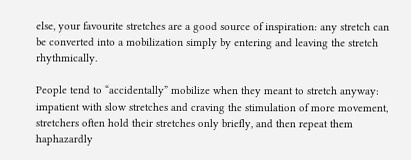else, your favourite stretches are a good source of inspiration: any stretch can be converted into a mobilization simply by entering and leaving the stretch rhythmically.

People tend to “accidentally” mobilize when they meant to stretch anyway: impatient with slow stretches and craving the stimulation of more movement, stretchers often hold their stretches only briefly, and then repeat them haphazardly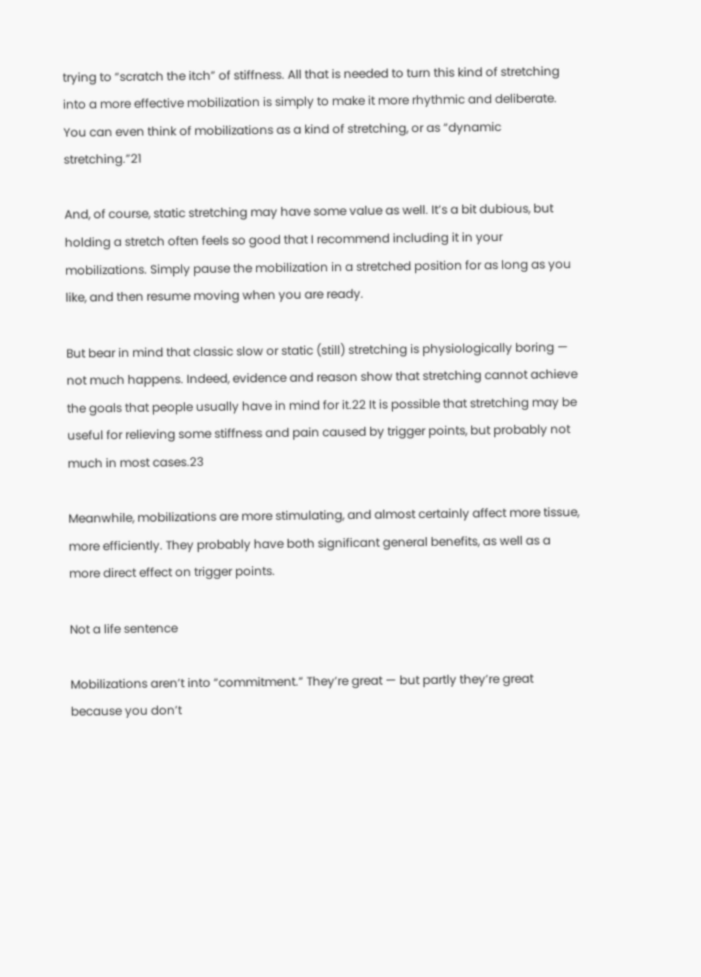trying to “scratch the itch” of stiffness. All that is needed to turn this kind of stretching into a more effective mobilization is simply to make it more rhythmic and deliberate. You can even think of mobilizations as a kind of stretching, or as “dynamic stretching.”21

And, of course, static stretching may have some value as well. It’s a bit dubious, but holding a stretch often feels so good that I recommend including it in your mobilizations. Simply pause the mobilization in a stretched position for as long as you like, and then resume moving when you are ready.

But bear in mind that classic slow or static (still) stretching is physiologically boring — not much happens. Indeed, evidence and reason show that stretching cannot achieve the goals that people usually have in mind for it.22 It is possible that stretching may be useful for relieving some stiffness and pain caused by trigger points, but probably not much in most cases.23

Meanwhile, mobilizations are more stimulating, and almost certainly affect more tissue, more efficiently. They probably have both significant general benefits, as well as a more direct effect on trigger points.

Not a life sentence

Mobilizations aren’t into “commitment.” They’re great — but partly they’re great because you don’t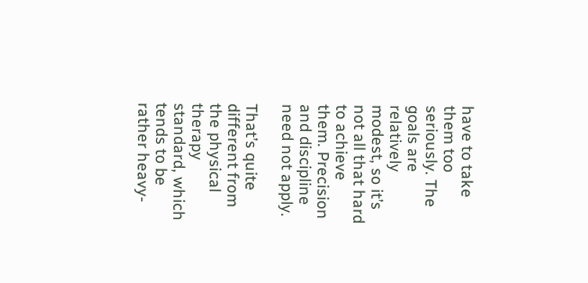have to take them too seriously. The goals are relatively modest, so it’s not all that hard to achieve them. Precision and discipline need not apply.

That’s quite different from the physical therapy standard, which tends to be rather heavy-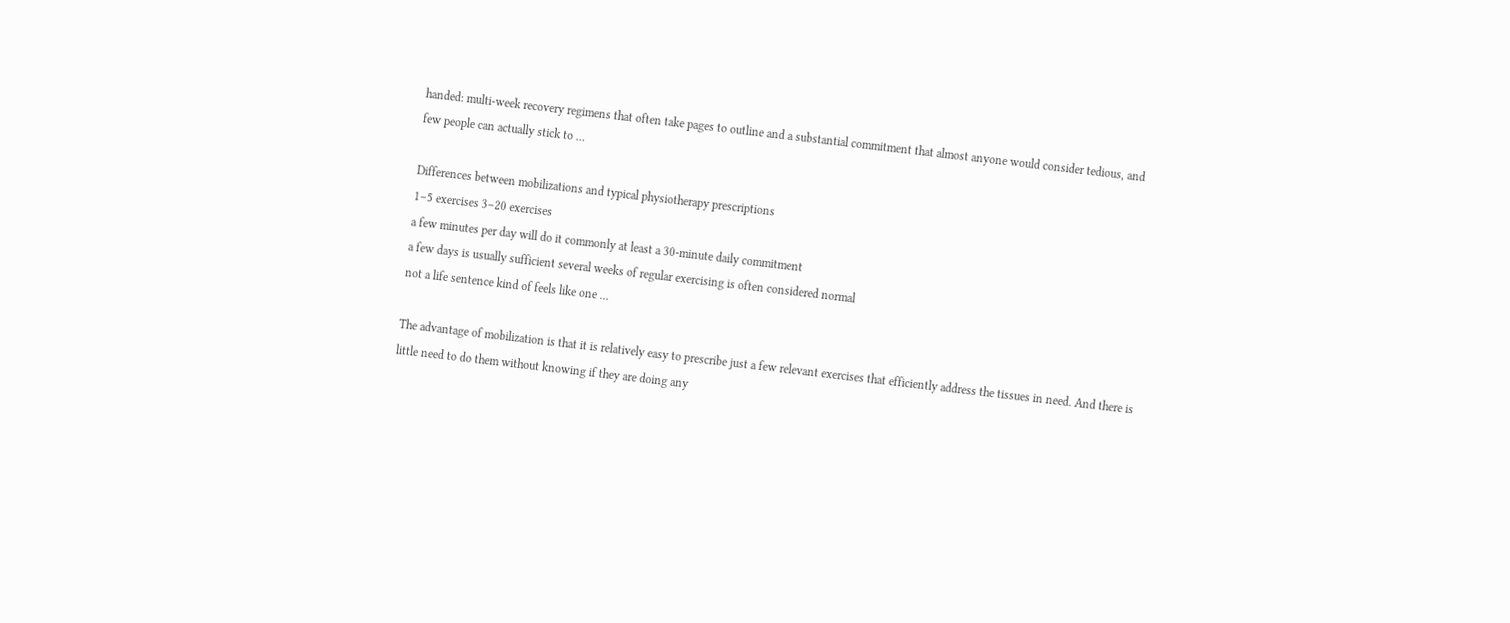handed: multi-week recovery regimens that often take pages to outline and a substantial commitment that almost anyone would consider tedious, and few people can actually stick to …

Differences between mobilizations and typical physiotherapy prescriptions
1–5 exercises 3–20 exercises
a few minutes per day will do it commonly at least a 30-minute daily commitment
a few days is usually sufficient several weeks of regular exercising is often considered normal
not a life sentence kind of feels like one …

The advantage of mobilization is that it is relatively easy to prescribe just a few relevant exercises that efficiently address the tissues in need. And there is little need to do them without knowing if they are doing any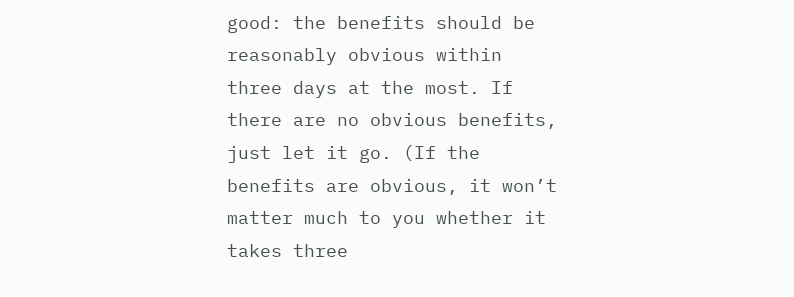good: the benefits should be reasonably obvious within three days at the most. If there are no obvious benefits, just let it go. (If the benefits are obvious, it won’t matter much to you whether it takes three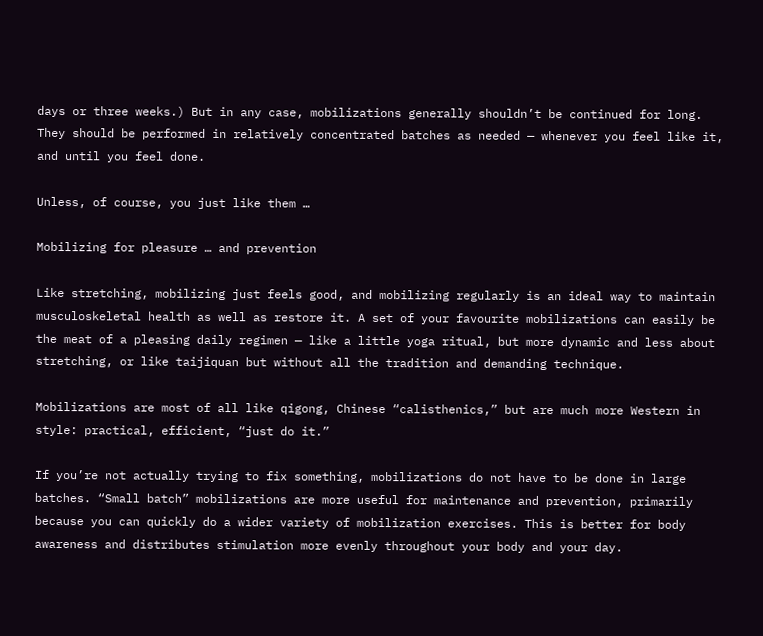days or three weeks.) But in any case, mobilizations generally shouldn’t be continued for long. They should be performed in relatively concentrated batches as needed — whenever you feel like it, and until you feel done.

Unless, of course, you just like them …

Mobilizing for pleasure … and prevention

Like stretching, mobilizing just feels good, and mobilizing regularly is an ideal way to maintain musculoskeletal health as well as restore it. A set of your favourite mobilizations can easily be the meat of a pleasing daily regimen — like a little yoga ritual, but more dynamic and less about stretching, or like taijiquan but without all the tradition and demanding technique.

Mobilizations are most of all like qigong, Chinese “calisthenics,” but are much more Western in style: practical, efficient, “just do it.”

If you’re not actually trying to fix something, mobilizations do not have to be done in large batches. “Small batch” mobilizations are more useful for maintenance and prevention, primarily because you can quickly do a wider variety of mobilization exercises. This is better for body awareness and distributes stimulation more evenly throughout your body and your day.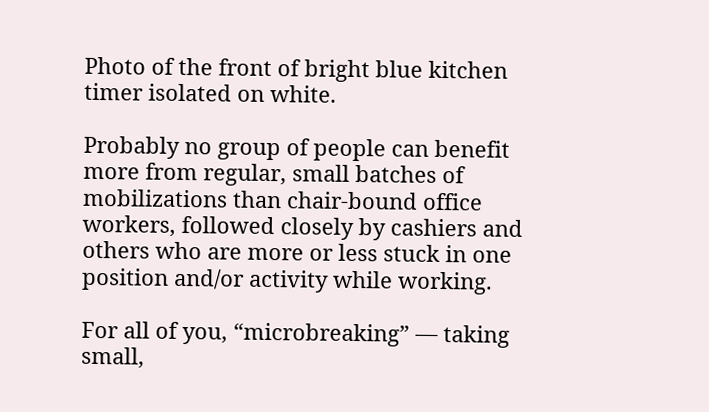Photo of the front of bright blue kitchen timer isolated on white.

Probably no group of people can benefit more from regular, small batches of mobilizations than chair-bound office workers, followed closely by cashiers and others who are more or less stuck in one position and/or activity while working.

For all of you, “microbreaking” — taking small,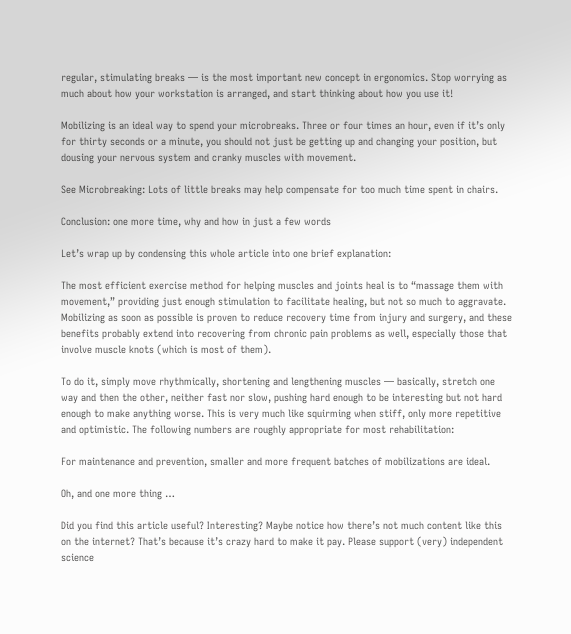regular, stimulating breaks — is the most important new concept in ergonomics. Stop worrying as much about how your workstation is arranged, and start thinking about how you use it!

Mobilizing is an ideal way to spend your microbreaks. Three or four times an hour, even if it’s only for thirty seconds or a minute, you should not just be getting up and changing your position, but dousing your nervous system and cranky muscles with movement.

See Microbreaking: Lots of little breaks may help compensate for too much time spent in chairs.

Conclusion: one more time, why and how in just a few words

Let’s wrap up by condensing this whole article into one brief explanation:

The most efficient exercise method for helping muscles and joints heal is to “massage them with movement,” providing just enough stimulation to facilitate healing, but not so much to aggravate. Mobilizing as soon as possible is proven to reduce recovery time from injury and surgery, and these benefits probably extend into recovering from chronic pain problems as well, especially those that involve muscle knots (which is most of them).

To do it, simply move rhythmically, shortening and lengthening muscles — basically, stretch one way and then the other, neither fast nor slow, pushing hard enough to be interesting but not hard enough to make anything worse. This is very much like squirming when stiff, only more repetitive and optimistic. The following numbers are roughly appropriate for most rehabilitation:

For maintenance and prevention, smaller and more frequent batches of mobilizations are ideal.

Oh, and one more thing …

Did you find this article useful? Interesting? Maybe notice how there’s not much content like this on the internet? That’s because it’s crazy hard to make it pay. Please support (very) independent science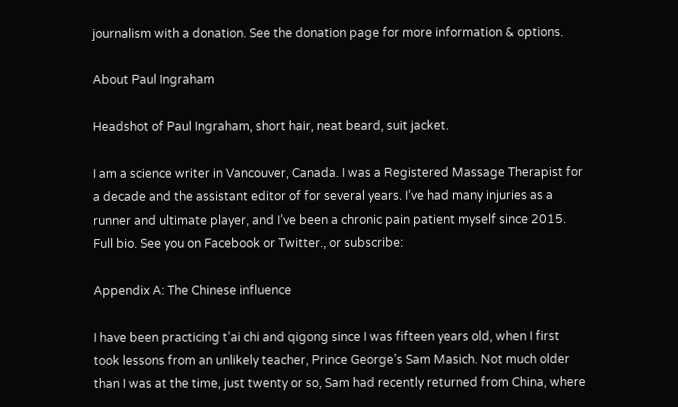journalism with a donation. See the donation page for more information & options.

About Paul Ingraham

Headshot of Paul Ingraham, short hair, neat beard, suit jacket.

I am a science writer in Vancouver, Canada. I was a Registered Massage Therapist for a decade and the assistant editor of for several years. I’ve had many injuries as a runner and ultimate player, and I’ve been a chronic pain patient myself since 2015. Full bio. See you on Facebook or Twitter., or subscribe:

Appendix A: The Chinese influence

I have been practicing t’ai chi and qigong since I was fifteen years old, when I first took lessons from an unlikely teacher, Prince George’s Sam Masich. Not much older than I was at the time, just twenty or so, Sam had recently returned from China, where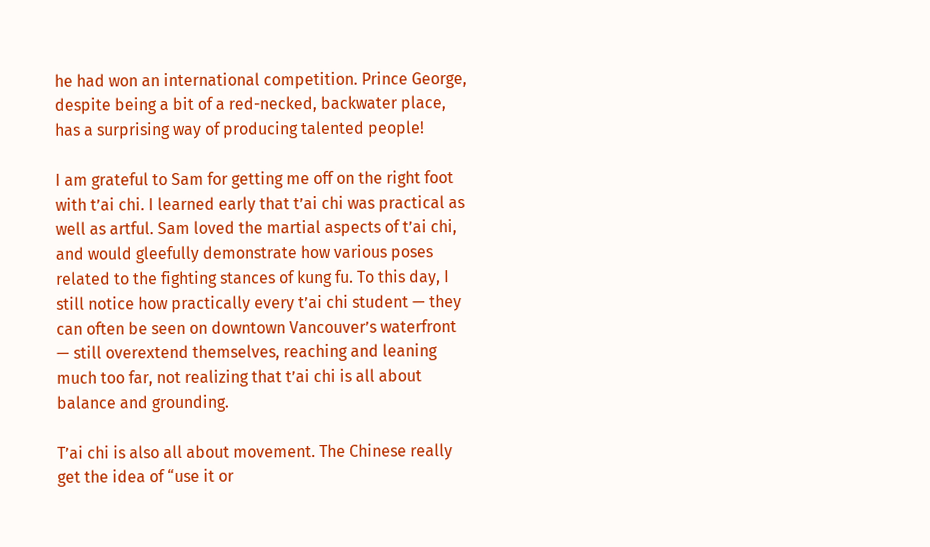he had won an international competition. Prince George, despite being a bit of a red-necked, backwater place, has a surprising way of producing talented people!

I am grateful to Sam for getting me off on the right foot with t’ai chi. I learned early that t’ai chi was practical as well as artful. Sam loved the martial aspects of t’ai chi, and would gleefully demonstrate how various poses related to the fighting stances of kung fu. To this day, I still notice how practically every t’ai chi student — they can often be seen on downtown Vancouver’s waterfront — still overextend themselves, reaching and leaning much too far, not realizing that t’ai chi is all about balance and grounding.

T’ai chi is also all about movement. The Chinese really get the idea of “use it or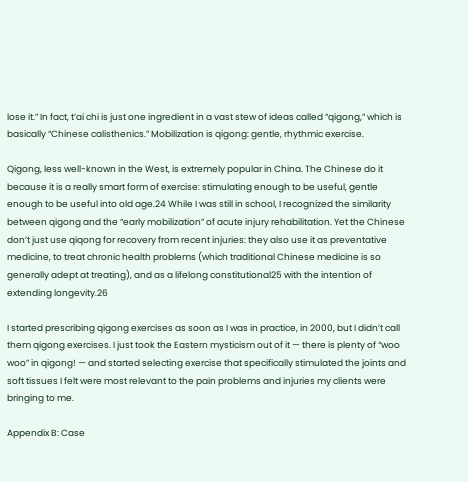lose it.” In fact, t’ai chi is just one ingredient in a vast stew of ideas called “qigong,” which is basically “Chinese calisthenics.” Mobilization is qigong: gentle, rhythmic exercise.

Qigong, less well-known in the West, is extremely popular in China. The Chinese do it because it is a really smart form of exercise: stimulating enough to be useful, gentle enough to be useful into old age.24 While I was still in school, I recognized the similarity between qigong and the “early mobilization” of acute injury rehabilitation. Yet the Chinese don’t just use qiqong for recovery from recent injuries: they also use it as preventative medicine, to treat chronic health problems (which traditional Chinese medicine is so generally adept at treating), and as a lifelong constitutional25 with the intention of extending longevity.26

I started prescribing qigong exercises as soon as I was in practice, in 2000, but I didn’t call them qigong exercises. I just took the Eastern mysticism out of it — there is plenty of “woo woo” in qigong! — and started selecting exercise that specifically stimulated the joints and soft tissues I felt were most relevant to the pain problems and injuries my clients were bringing to me.

Appendix B: Case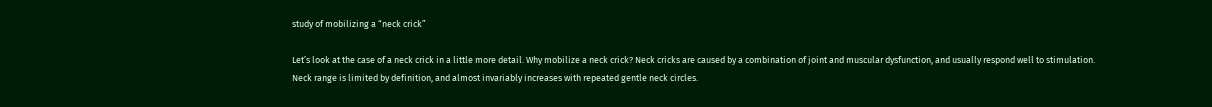study of mobilizing a “neck crick”

Let’s look at the case of a neck crick in a little more detail. Why mobilize a neck crick? Neck cricks are caused by a combination of joint and muscular dysfunction, and usually respond well to stimulation. Neck range is limited by definition, and almost invariably increases with repeated gentle neck circles.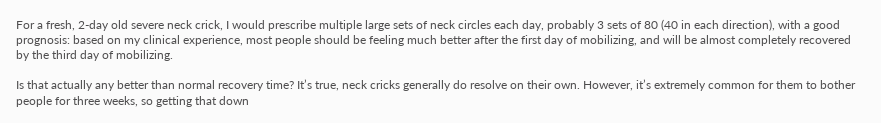For a fresh, 2-day old severe neck crick, I would prescribe multiple large sets of neck circles each day, probably 3 sets of 80 (40 in each direction), with a good prognosis: based on my clinical experience, most people should be feeling much better after the first day of mobilizing, and will be almost completely recovered by the third day of mobilizing.

Is that actually any better than normal recovery time? It’s true, neck cricks generally do resolve on their own. However, it’s extremely common for them to bother people for three weeks, so getting that down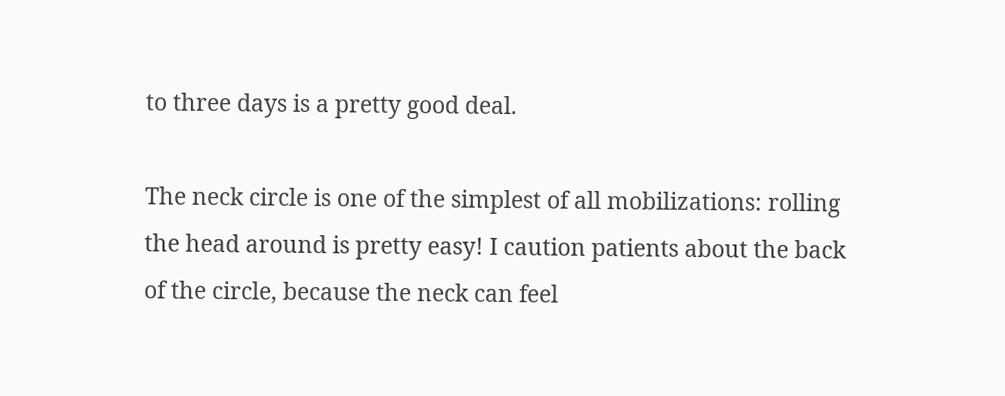to three days is a pretty good deal.

The neck circle is one of the simplest of all mobilizations: rolling the head around is pretty easy! I caution patients about the back of the circle, because the neck can feel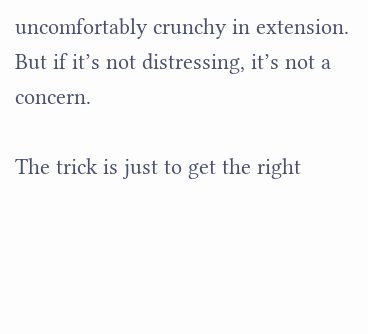uncomfortably crunchy in extension. But if it’s not distressing, it’s not a concern.

The trick is just to get the right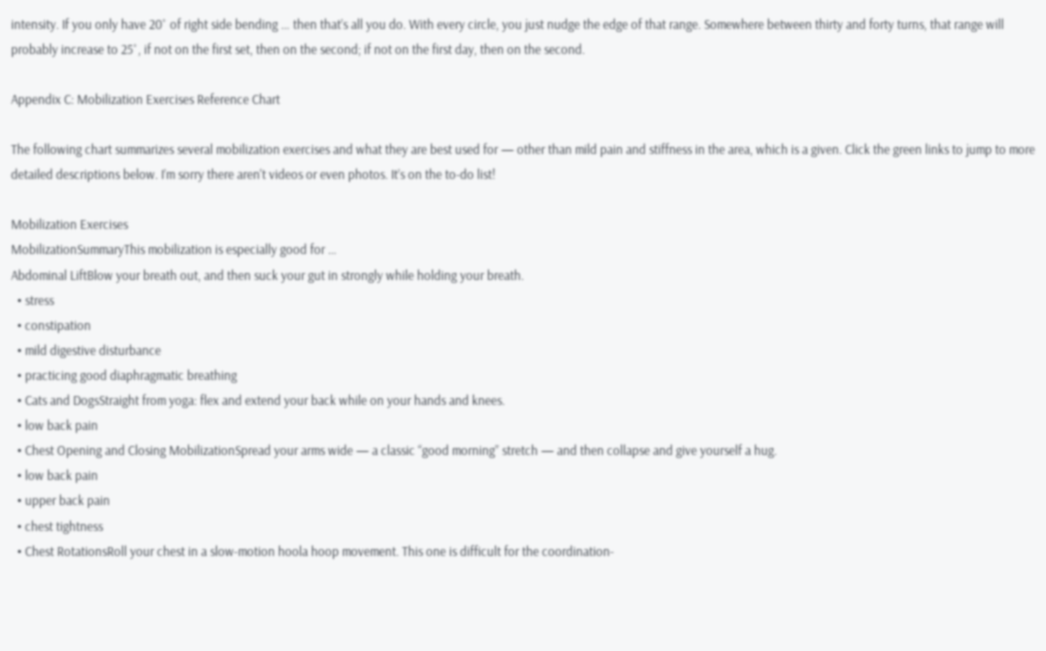intensity. If you only have 20˚ of right side bending … then that’s all you do. With every circle, you just nudge the edge of that range. Somewhere between thirty and forty turns, that range will probably increase to 25˚, if not on the first set, then on the second; if not on the first day, then on the second.

Appendix C: Mobilization Exercises Reference Chart

The following chart summarizes several mobilization exercises and what they are best used for — other than mild pain and stiffness in the area, which is a given. Click the green links to jump to more detailed descriptions below. I’m sorry there aren't videos or even photos. It’s on the to-do list!

Mobilization Exercises
MobilizationSummaryThis mobilization is especially good for …
Abdominal LiftBlow your breath out, and then suck your gut in strongly while holding your breath.
  • stress
  • constipation
  • mild digestive disturbance
  • practicing good diaphragmatic breathing
  • Cats and DogsStraight from yoga: flex and extend your back while on your hands and knees.
  • low back pain
  • Chest Opening and Closing MobilizationSpread your arms wide — a classic “good morning” stretch — and then collapse and give yourself a hug.
  • low back pain
  • upper back pain
  • chest tightness
  • Chest RotationsRoll your chest in a slow-motion hoola hoop movement. This one is difficult for the coordination-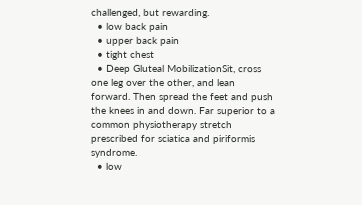challenged, but rewarding.
  • low back pain
  • upper back pain
  • tight chest
  • Deep Gluteal MobilizationSit, cross one leg over the other, and lean forward. Then spread the feet and push the knees in and down. Far superior to a common physiotherapy stretch prescribed for sciatica and piriformis syndrome.
  • low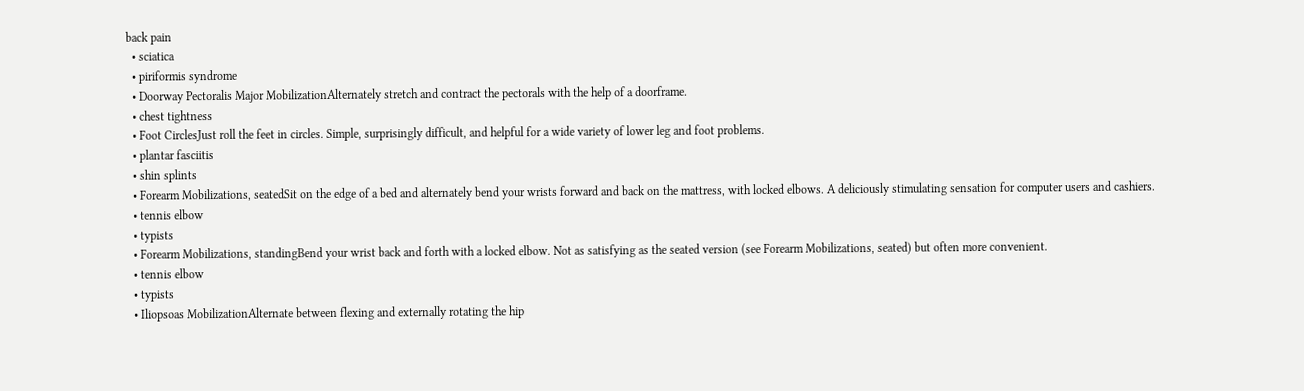back pain
  • sciatica
  • piriformis syndrome
  • Doorway Pectoralis Major MobilizationAlternately stretch and contract the pectorals with the help of a doorframe.
  • chest tightness
  • Foot CirclesJust roll the feet in circles. Simple, surprisingly difficult, and helpful for a wide variety of lower leg and foot problems.
  • plantar fasciitis
  • shin splints
  • Forearm Mobilizations, seatedSit on the edge of a bed and alternately bend your wrists forward and back on the mattress, with locked elbows. A deliciously stimulating sensation for computer users and cashiers.
  • tennis elbow
  • typists
  • Forearm Mobilizations, standingBend your wrist back and forth with a locked elbow. Not as satisfying as the seated version (see Forearm Mobilizations, seated) but often more convenient.
  • tennis elbow
  • typists
  • Iliopsoas MobilizationAlternate between flexing and externally rotating the hip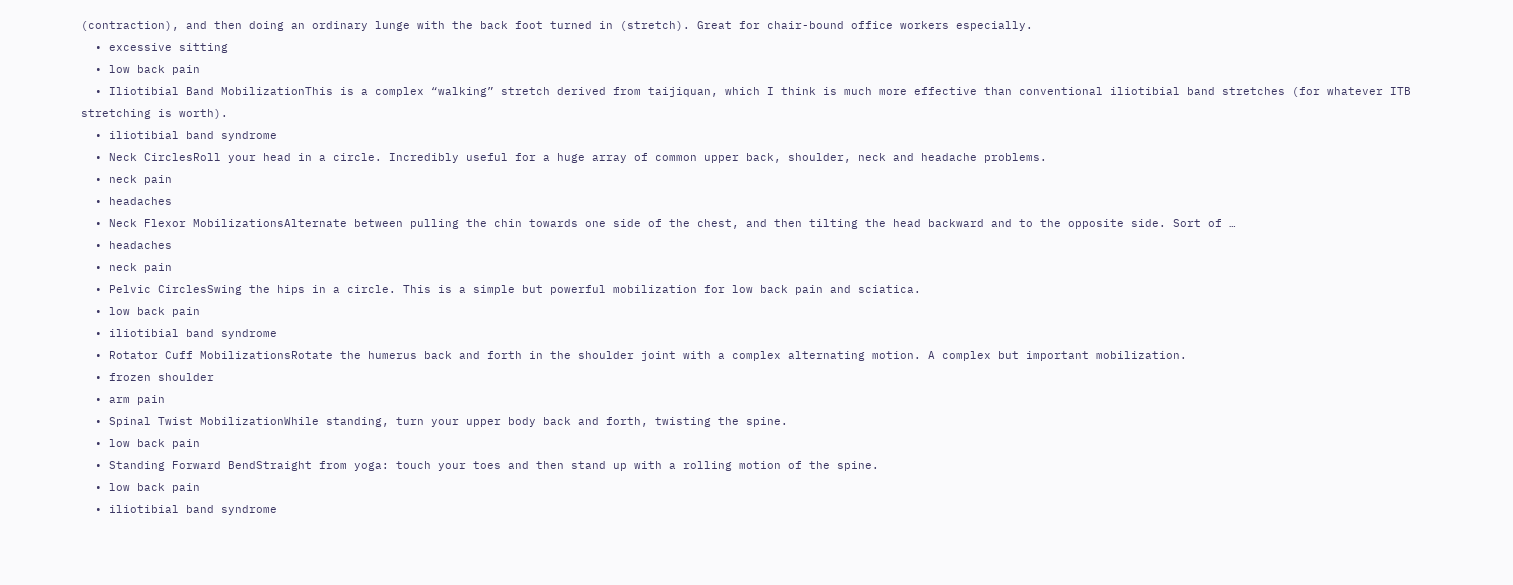(contraction), and then doing an ordinary lunge with the back foot turned in (stretch). Great for chair-bound office workers especially.
  • excessive sitting
  • low back pain
  • Iliotibial Band MobilizationThis is a complex “walking” stretch derived from taijiquan, which I think is much more effective than conventional iliotibial band stretches (for whatever ITB stretching is worth).
  • iliotibial band syndrome
  • Neck CirclesRoll your head in a circle. Incredibly useful for a huge array of common upper back, shoulder, neck and headache problems.
  • neck pain
  • headaches
  • Neck Flexor MobilizationsAlternate between pulling the chin towards one side of the chest, and then tilting the head backward and to the opposite side. Sort of …
  • headaches
  • neck pain
  • Pelvic CirclesSwing the hips in a circle. This is a simple but powerful mobilization for low back pain and sciatica.
  • low back pain
  • iliotibial band syndrome
  • Rotator Cuff MobilizationsRotate the humerus back and forth in the shoulder joint with a complex alternating motion. A complex but important mobilization.
  • frozen shoulder
  • arm pain
  • Spinal Twist MobilizationWhile standing, turn your upper body back and forth, twisting the spine.
  • low back pain
  • Standing Forward BendStraight from yoga: touch your toes and then stand up with a rolling motion of the spine.
  • low back pain
  • iliotibial band syndrome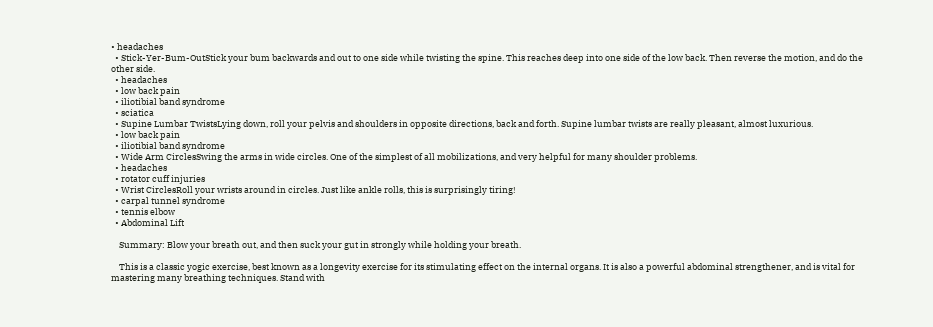• headaches
  • Stick-Yer-Bum-OutStick your bum backwards and out to one side while twisting the spine. This reaches deep into one side of the low back. Then reverse the motion, and do the other side.
  • headaches
  • low back pain
  • iliotibial band syndrome
  • sciatica
  • Supine Lumbar TwistsLying down, roll your pelvis and shoulders in opposite directions, back and forth. Supine lumbar twists are really pleasant, almost luxurious.
  • low back pain
  • iliotibial band syndrome
  • Wide Arm CirclesSwing the arms in wide circles. One of the simplest of all mobilizations, and very helpful for many shoulder problems.
  • headaches
  • rotator cuff injuries
  • Wrist CirclesRoll your wrists around in circles. Just like ankle rolls, this is surprisingly tiring!
  • carpal tunnel syndrome
  • tennis elbow
  • Abdominal Lift

    Summary: Blow your breath out, and then suck your gut in strongly while holding your breath.

    This is a classic yogic exercise, best known as a longevity exercise for its stimulating effect on the internal organs. It is also a powerful abdominal strengthener, and is vital for mastering many breathing techniques. Stand with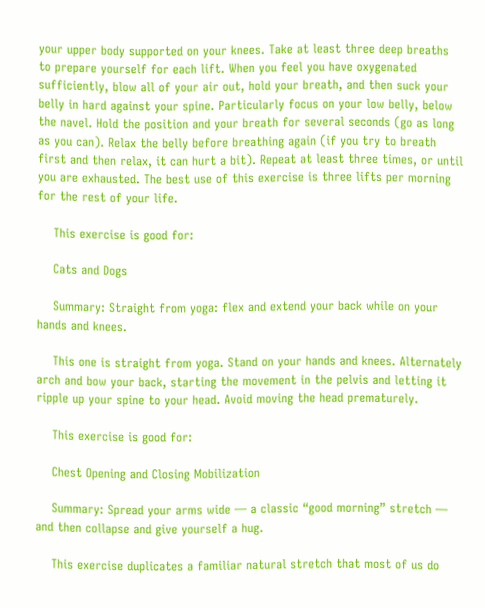your upper body supported on your knees. Take at least three deep breaths to prepare yourself for each lift. When you feel you have oxygenated sufficiently, blow all of your air out, hold your breath, and then suck your belly in hard against your spine. Particularly focus on your low belly, below the navel. Hold the position and your breath for several seconds (go as long as you can). Relax the belly before breathing again (if you try to breath first and then relax, it can hurt a bit). Repeat at least three times, or until you are exhausted. The best use of this exercise is three lifts per morning for the rest of your life.

    This exercise is good for:

    Cats and Dogs

    Summary: Straight from yoga: flex and extend your back while on your hands and knees.

    This one is straight from yoga. Stand on your hands and knees. Alternately arch and bow your back, starting the movement in the pelvis and letting it ripple up your spine to your head. Avoid moving the head prematurely.

    This exercise is good for:

    Chest Opening and Closing Mobilization

    Summary: Spread your arms wide — a classic “good morning” stretch — and then collapse and give yourself a hug.

    This exercise duplicates a familiar natural stretch that most of us do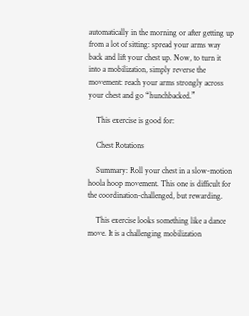automatically in the morning or after getting up from a lot of sitting: spread your arms way back and lift your chest up. Now, to turn it into a mobilization, simply reverse the movement: reach your arms strongly across your chest and go “hunchbacked.”

    This exercise is good for:

    Chest Rotations

    Summary: Roll your chest in a slow-motion hoola hoop movement. This one is difficult for the coordination-challenged, but rewarding.

    This exercise looks something like a dance move. It is a challenging mobilization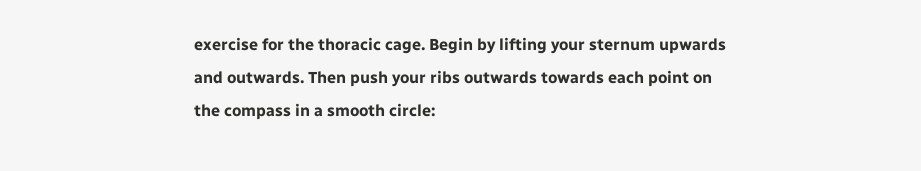exercise for the thoracic cage. Begin by lifting your sternum upwards and outwards. Then push your ribs outwards towards each point on the compass in a smooth circle: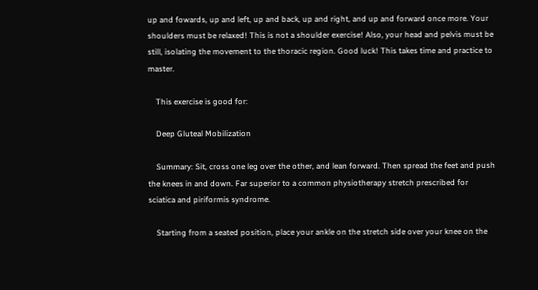up and fowards, up and left, up and back, up and right, and up and forward once more. Your shoulders must be relaxed! This is not a shoulder exercise! Also, your head and pelvis must be still, isolating the movement to the thoracic region. Good luck! This takes time and practice to master.

    This exercise is good for:

    Deep Gluteal Mobilization

    Summary: Sit, cross one leg over the other, and lean forward. Then spread the feet and push the knees in and down. Far superior to a common physiotherapy stretch prescribed for sciatica and piriformis syndrome.

    Starting from a seated position, place your ankle on the stretch side over your knee on the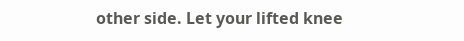other side. Let your lifted knee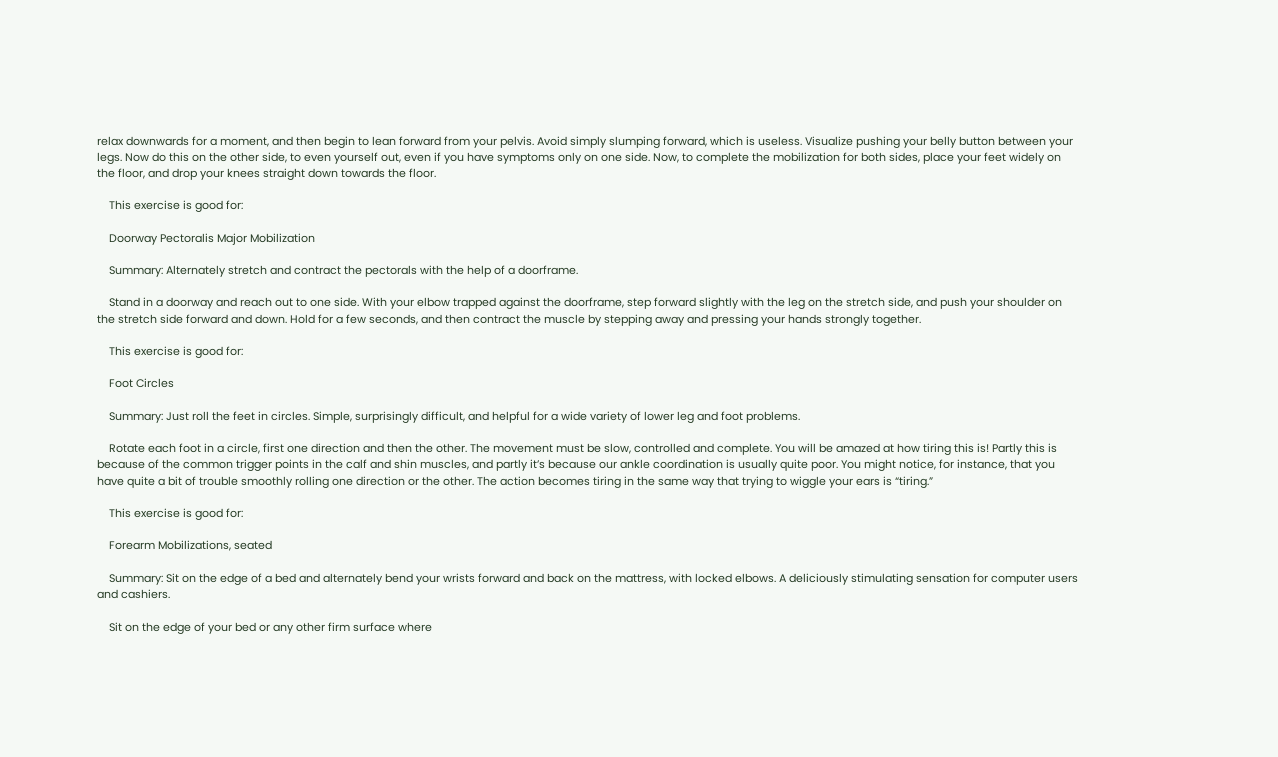relax downwards for a moment, and then begin to lean forward from your pelvis. Avoid simply slumping forward, which is useless. Visualize pushing your belly button between your legs. Now do this on the other side, to even yourself out, even if you have symptoms only on one side. Now, to complete the mobilization for both sides, place your feet widely on the floor, and drop your knees straight down towards the floor.

    This exercise is good for:

    Doorway Pectoralis Major Mobilization

    Summary: Alternately stretch and contract the pectorals with the help of a doorframe.

    Stand in a doorway and reach out to one side. With your elbow trapped against the doorframe, step forward slightly with the leg on the stretch side, and push your shoulder on the stretch side forward and down. Hold for a few seconds, and then contract the muscle by stepping away and pressing your hands strongly together.

    This exercise is good for:

    Foot Circles

    Summary: Just roll the feet in circles. Simple, surprisingly difficult, and helpful for a wide variety of lower leg and foot problems.

    Rotate each foot in a circle, first one direction and then the other. The movement must be slow, controlled and complete. You will be amazed at how tiring this is! Partly this is because of the common trigger points in the calf and shin muscles, and partly it’s because our ankle coordination is usually quite poor. You might notice, for instance, that you have quite a bit of trouble smoothly rolling one direction or the other. The action becomes tiring in the same way that trying to wiggle your ears is “tiring.”

    This exercise is good for:

    Forearm Mobilizations, seated

    Summary: Sit on the edge of a bed and alternately bend your wrists forward and back on the mattress, with locked elbows. A deliciously stimulating sensation for computer users and cashiers.

    Sit on the edge of your bed or any other firm surface where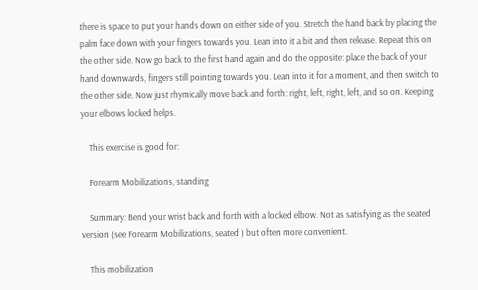there is space to put your hands down on either side of you. Stretch the hand back by placing the palm face down with your fingers towards you. Lean into it a bit and then release. Repeat this on the other side. Now go back to the first hand again and do the opposite: place the back of your hand downwards, fingers still pointing towards you. Lean into it for a moment, and then switch to the other side. Now just rhymically move back and forth: right, left, right, left, and so on. Keeping your elbows locked helps.

    This exercise is good for:

    Forearm Mobilizations, standing

    Summary: Bend your wrist back and forth with a locked elbow. Not as satisfying as the seated version (see Forearm Mobilizations, seated ) but often more convenient.

    This mobilization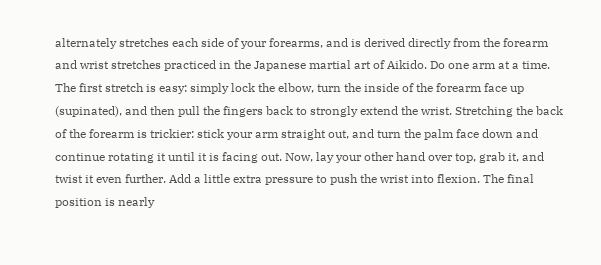alternately stretches each side of your forearms, and is derived directly from the forearm and wrist stretches practiced in the Japanese martial art of Aikido. Do one arm at a time. The first stretch is easy: simply lock the elbow, turn the inside of the forearm face up (supinated), and then pull the fingers back to strongly extend the wrist. Stretching the back of the forearm is trickier: stick your arm straight out, and turn the palm face down and continue rotating it until it is facing out. Now, lay your other hand over top, grab it, and twist it even further. Add a little extra pressure to push the wrist into flexion. The final position is nearly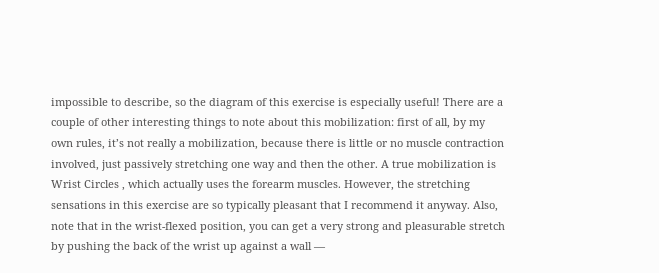impossible to describe, so the diagram of this exercise is especially useful! There are a couple of other interesting things to note about this mobilization: first of all, by my own rules, it’s not really a mobilization, because there is little or no muscle contraction involved, just passively stretching one way and then the other. A true mobilization is Wrist Circles , which actually uses the forearm muscles. However, the stretching sensations in this exercise are so typically pleasant that I recommend it anyway. Also, note that in the wrist-flexed position, you can get a very strong and pleasurable stretch by pushing the back of the wrist up against a wall —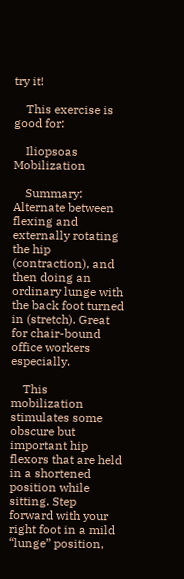try it!

    This exercise is good for:

    Iliopsoas Mobilization

    Summary: Alternate between flexing and externally rotating the hip (contraction), and then doing an ordinary lunge with the back foot turned in (stretch). Great for chair-bound office workers especially.

    This mobilization stimulates some obscure but important hip flexors that are held in a shortened position while sitting. Step forward with your right foot in a mild “lunge” position,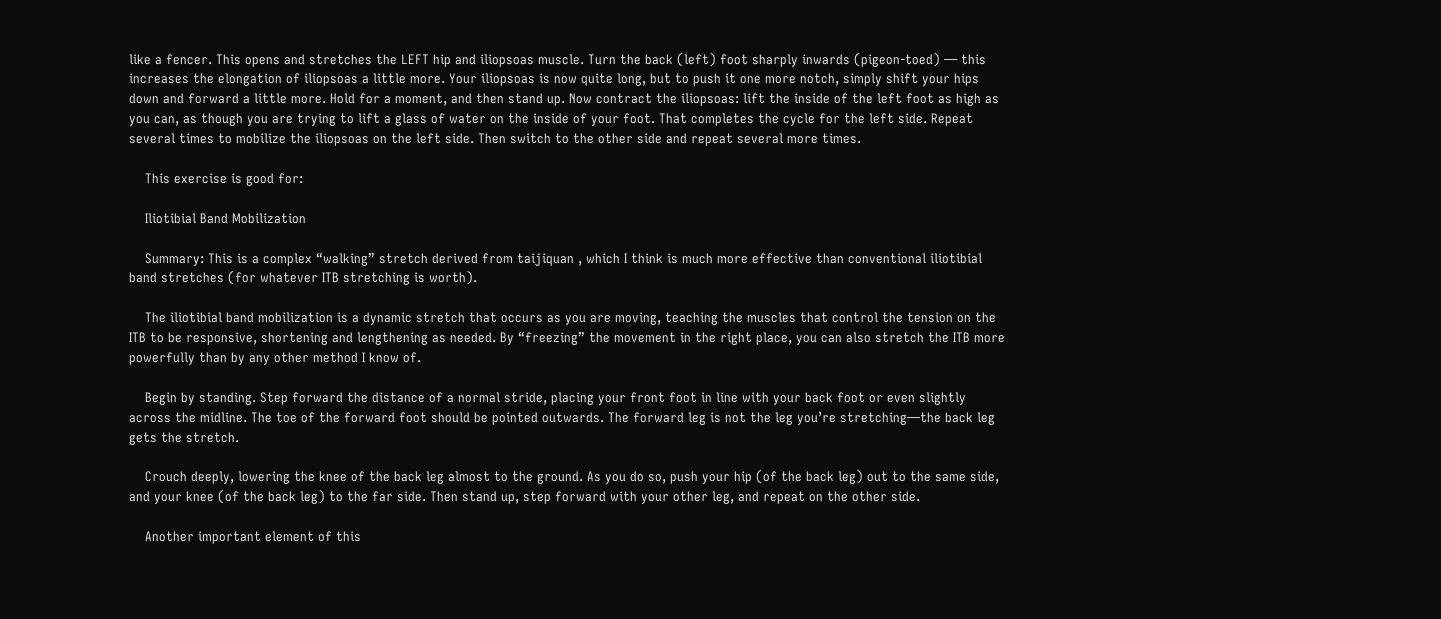like a fencer. This opens and stretches the LEFT hip and iliopsoas muscle. Turn the back (left) foot sharply inwards (pigeon-toed) — this increases the elongation of iliopsoas a little more. Your iliopsoas is now quite long, but to push it one more notch, simply shift your hips down and forward a little more. Hold for a moment, and then stand up. Now contract the iliopsoas: lift the inside of the left foot as high as you can, as though you are trying to lift a glass of water on the inside of your foot. That completes the cycle for the left side. Repeat several times to mobilize the iliopsoas on the left side. Then switch to the other side and repeat several more times.

    This exercise is good for:

    Iliotibial Band Mobilization

    Summary: This is a complex “walking” stretch derived from taijiquan , which I think is much more effective than conventional iliotibial band stretches (for whatever ITB stretching is worth).

    The iliotibial band mobilization is a dynamic stretch that occurs as you are moving, teaching the muscles that control the tension on the ITB to be responsive, shortening and lengthening as needed. By “freezing” the movement in the right place, you can also stretch the ITB more powerfully than by any other method I know of.

    Begin by standing. Step forward the distance of a normal stride, placing your front foot in line with your back foot or even slightly across the midline. The toe of the forward foot should be pointed outwards. The forward leg is not the leg you’re stretching—the back leg gets the stretch.

    Crouch deeply, lowering the knee of the back leg almost to the ground. As you do so, push your hip (of the back leg) out to the same side, and your knee (of the back leg) to the far side. Then stand up, step forward with your other leg, and repeat on the other side.

    Another important element of this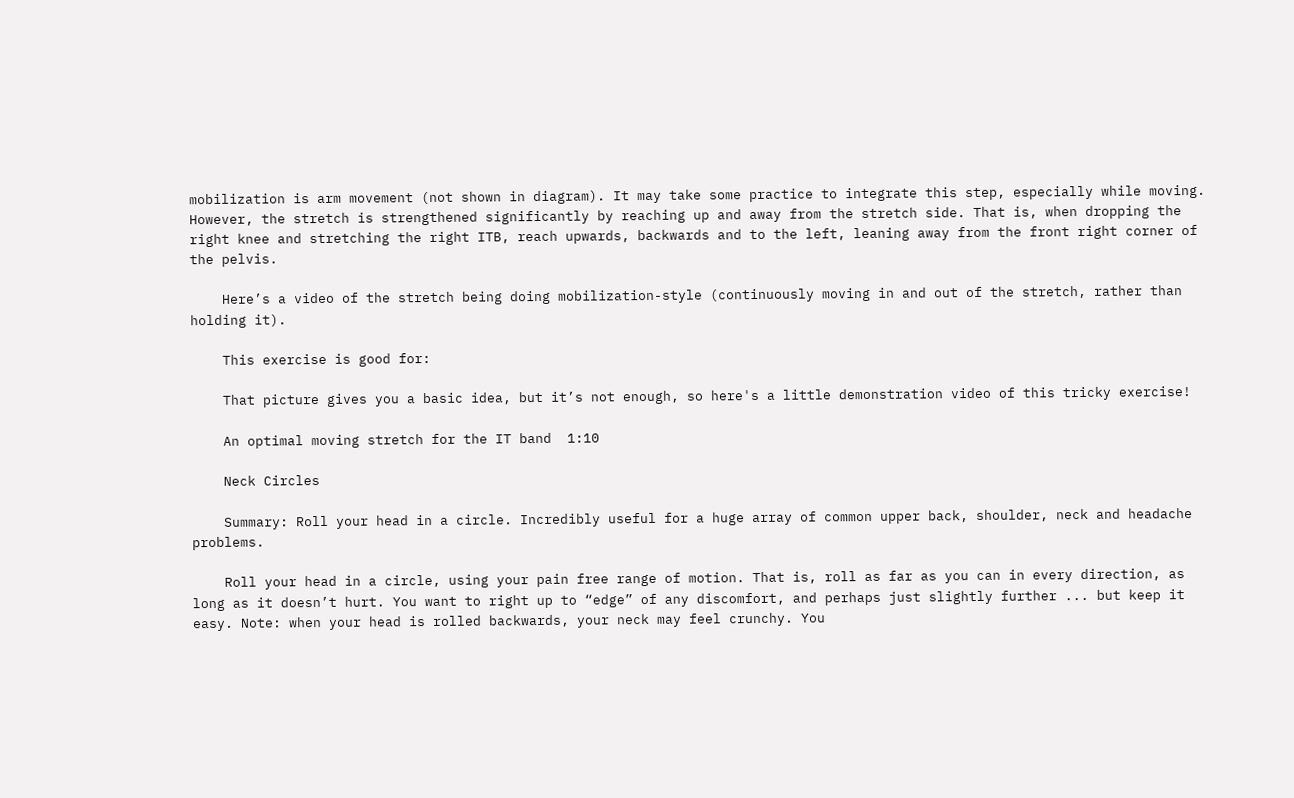mobilization is arm movement (not shown in diagram). It may take some practice to integrate this step, especially while moving. However, the stretch is strengthened significantly by reaching up and away from the stretch side. That is, when dropping the right knee and stretching the right ITB, reach upwards, backwards and to the left, leaning away from the front right corner of the pelvis.

    Here’s a video of the stretch being doing mobilization-style (continuously moving in and out of the stretch, rather than holding it).

    This exercise is good for:

    That picture gives you a basic idea, but it’s not enough, so here's a little demonstration video of this tricky exercise!

    An optimal moving stretch for the IT band  1:10

    Neck Circles

    Summary: Roll your head in a circle. Incredibly useful for a huge array of common upper back, shoulder, neck and headache problems.

    Roll your head in a circle, using your pain free range of motion. That is, roll as far as you can in every direction, as long as it doesn’t hurt. You want to right up to “edge” of any discomfort, and perhaps just slightly further ... but keep it easy. Note: when your head is rolled backwards, your neck may feel crunchy. You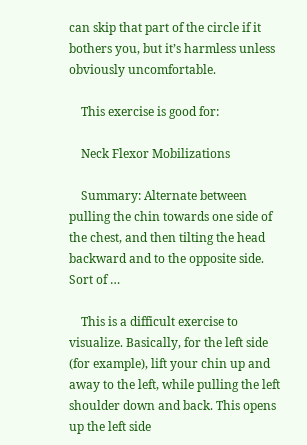can skip that part of the circle if it bothers you, but it’s harmless unless obviously uncomfortable.

    This exercise is good for:

    Neck Flexor Mobilizations

    Summary: Alternate between pulling the chin towards one side of the chest, and then tilting the head backward and to the opposite side. Sort of …

    This is a difficult exercise to visualize. Basically, for the left side (for example), lift your chin up and away to the left, while pulling the left shoulder down and back. This opens up the left side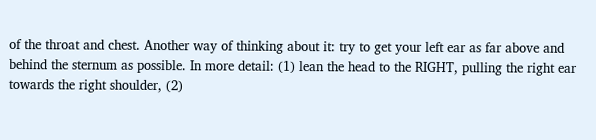of the throat and chest. Another way of thinking about it: try to get your left ear as far above and behind the sternum as possible. In more detail: (1) lean the head to the RIGHT, pulling the right ear towards the right shoulder, (2)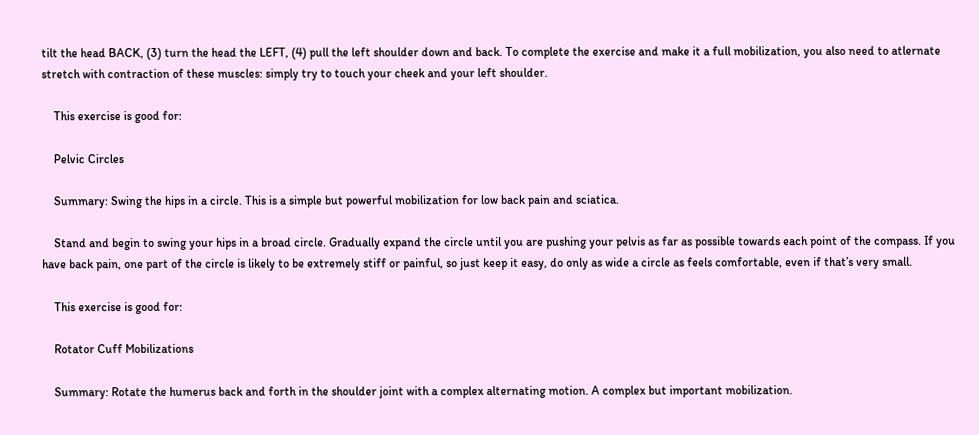tilt the head BACK, (3) turn the head the LEFT, (4) pull the left shoulder down and back. To complete the exercise and make it a full mobilization, you also need to atlernate stretch with contraction of these muscles: simply try to touch your cheek and your left shoulder.

    This exercise is good for:

    Pelvic Circles

    Summary: Swing the hips in a circle. This is a simple but powerful mobilization for low back pain and sciatica.

    Stand and begin to swing your hips in a broad circle. Gradually expand the circle until you are pushing your pelvis as far as possible towards each point of the compass. If you have back pain, one part of the circle is likely to be extremely stiff or painful, so just keep it easy, do only as wide a circle as feels comfortable, even if that’s very small.

    This exercise is good for:

    Rotator Cuff Mobilizations

    Summary: Rotate the humerus back and forth in the shoulder joint with a complex alternating motion. A complex but important mobilization.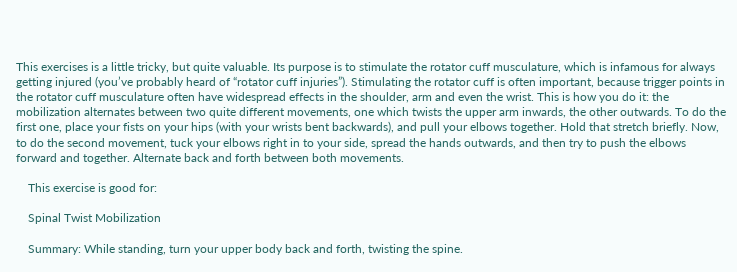This exercises is a little tricky, but quite valuable. Its purpose is to stimulate the rotator cuff musculature, which is infamous for always getting injured (you’ve probably heard of “rotator cuff injuries”). Stimulating the rotator cuff is often important, because trigger points in the rotator cuff musculature often have widespread effects in the shoulder, arm and even the wrist. This is how you do it: the mobilization alternates between two quite different movements, one which twists the upper arm inwards, the other outwards. To do the first one, place your fists on your hips (with your wrists bent backwards), and pull your elbows together. Hold that stretch briefly. Now, to do the second movement, tuck your elbows right in to your side, spread the hands outwards, and then try to push the elbows forward and together. Alternate back and forth between both movements.

    This exercise is good for:

    Spinal Twist Mobilization

    Summary: While standing, turn your upper body back and forth, twisting the spine.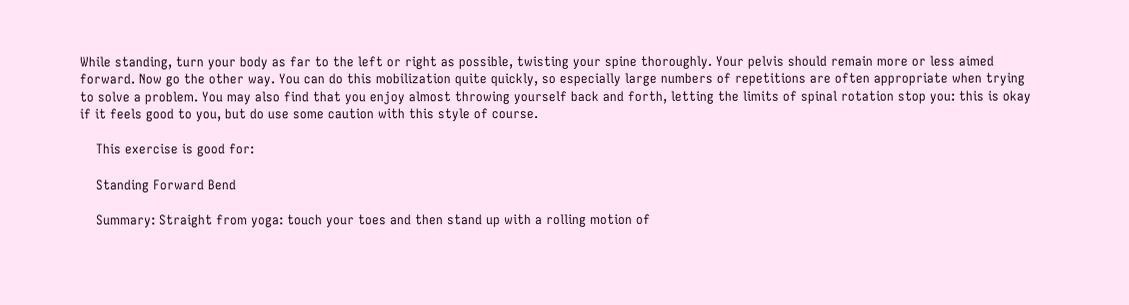While standing, turn your body as far to the left or right as possible, twisting your spine thoroughly. Your pelvis should remain more or less aimed forward. Now go the other way. You can do this mobilization quite quickly, so especially large numbers of repetitions are often appropriate when trying to solve a problem. You may also find that you enjoy almost throwing yourself back and forth, letting the limits of spinal rotation stop you: this is okay if it feels good to you, but do use some caution with this style of course.

    This exercise is good for:

    Standing Forward Bend

    Summary: Straight from yoga: touch your toes and then stand up with a rolling motion of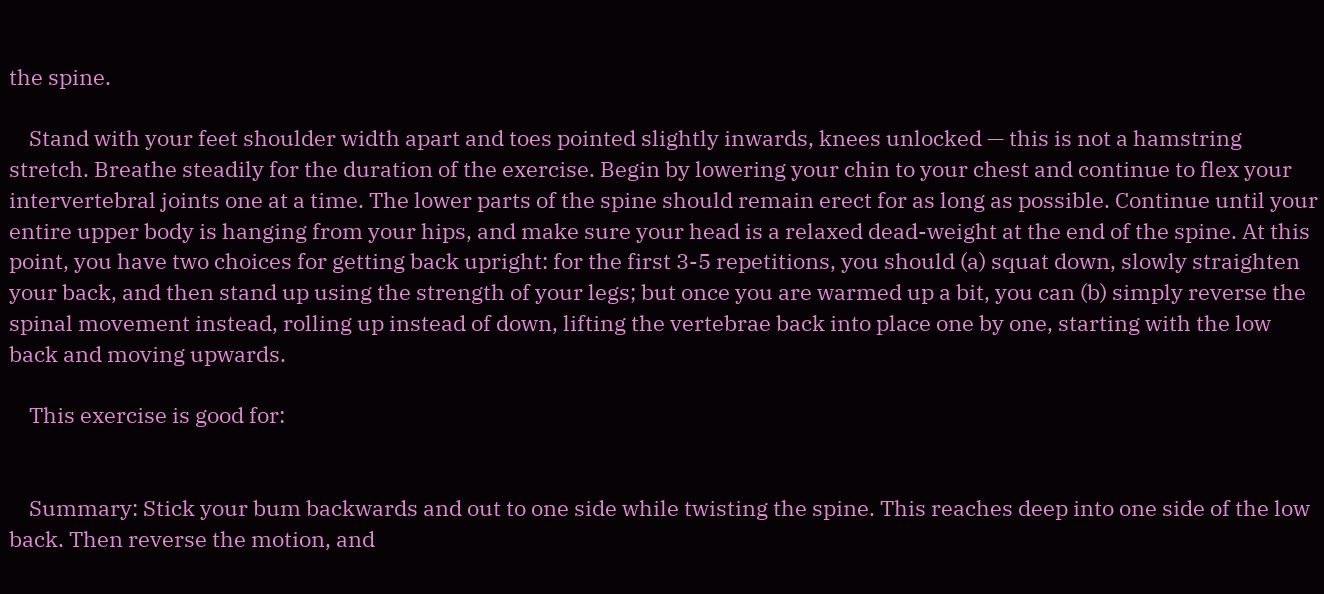the spine.

    Stand with your feet shoulder width apart and toes pointed slightly inwards, knees unlocked — this is not a hamstring stretch. Breathe steadily for the duration of the exercise. Begin by lowering your chin to your chest and continue to flex your intervertebral joints one at a time. The lower parts of the spine should remain erect for as long as possible. Continue until your entire upper body is hanging from your hips, and make sure your head is a relaxed dead-weight at the end of the spine. At this point, you have two choices for getting back upright: for the first 3-5 repetitions, you should (a) squat down, slowly straighten your back, and then stand up using the strength of your legs; but once you are warmed up a bit, you can (b) simply reverse the spinal movement instead, rolling up instead of down, lifting the vertebrae back into place one by one, starting with the low back and moving upwards.

    This exercise is good for:


    Summary: Stick your bum backwards and out to one side while twisting the spine. This reaches deep into one side of the low back. Then reverse the motion, and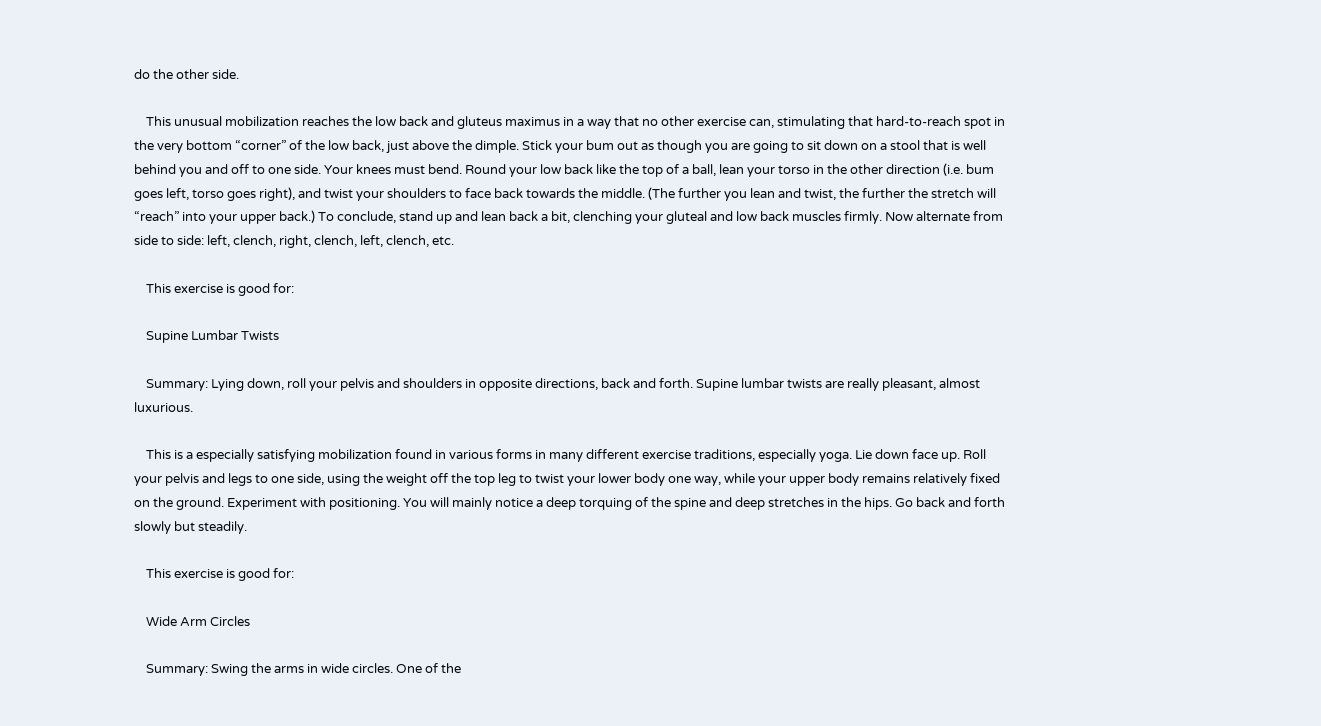do the other side.

    This unusual mobilization reaches the low back and gluteus maximus in a way that no other exercise can, stimulating that hard-to-reach spot in the very bottom “corner” of the low back, just above the dimple. Stick your bum out as though you are going to sit down on a stool that is well behind you and off to one side. Your knees must bend. Round your low back like the top of a ball, lean your torso in the other direction (i.e. bum goes left, torso goes right), and twist your shoulders to face back towards the middle. (The further you lean and twist, the further the stretch will “reach” into your upper back.) To conclude, stand up and lean back a bit, clenching your gluteal and low back muscles firmly. Now alternate from side to side: left, clench, right, clench, left, clench, etc.

    This exercise is good for:

    Supine Lumbar Twists

    Summary: Lying down, roll your pelvis and shoulders in opposite directions, back and forth. Supine lumbar twists are really pleasant, almost luxurious.

    This is a especially satisfying mobilization found in various forms in many different exercise traditions, especially yoga. Lie down face up. Roll your pelvis and legs to one side, using the weight off the top leg to twist your lower body one way, while your upper body remains relatively fixed on the ground. Experiment with positioning. You will mainly notice a deep torquing of the spine and deep stretches in the hips. Go back and forth slowly but steadily.

    This exercise is good for:

    Wide Arm Circles

    Summary: Swing the arms in wide circles. One of the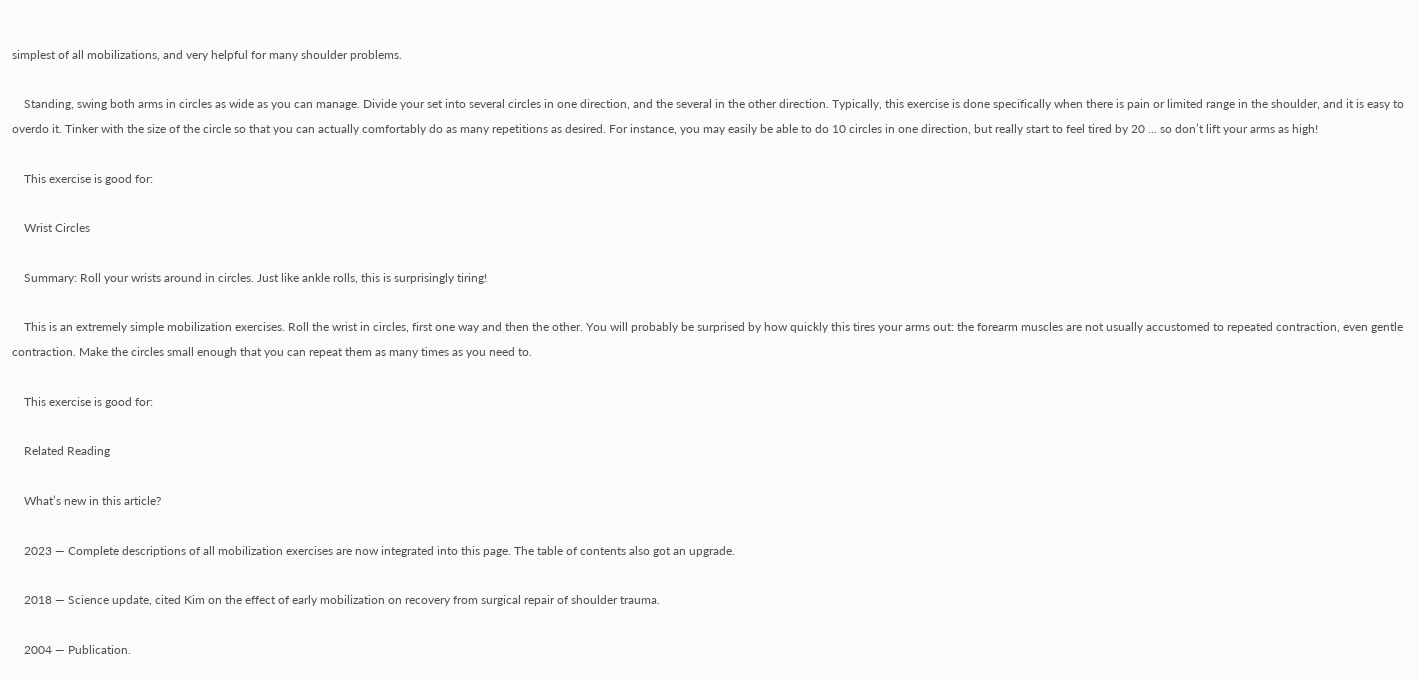simplest of all mobilizations, and very helpful for many shoulder problems.

    Standing, swing both arms in circles as wide as you can manage. Divide your set into several circles in one direction, and the several in the other direction. Typically, this exercise is done specifically when there is pain or limited range in the shoulder, and it is easy to overdo it. Tinker with the size of the circle so that you can actually comfortably do as many repetitions as desired. For instance, you may easily be able to do 10 circles in one direction, but really start to feel tired by 20 ... so don’t lift your arms as high!

    This exercise is good for:

    Wrist Circles

    Summary: Roll your wrists around in circles. Just like ankle rolls, this is surprisingly tiring!

    This is an extremely simple mobilization exercises. Roll the wrist in circles, first one way and then the other. You will probably be surprised by how quickly this tires your arms out: the forearm muscles are not usually accustomed to repeated contraction, even gentle contraction. Make the circles small enough that you can repeat them as many times as you need to.

    This exercise is good for:

    Related Reading

    What’s new in this article?

    2023 — Complete descriptions of all mobilization exercises are now integrated into this page. The table of contents also got an upgrade.

    2018 — Science update, cited Kim on the effect of early mobilization on recovery from surgical repair of shoulder trauma.

    2004 — Publication.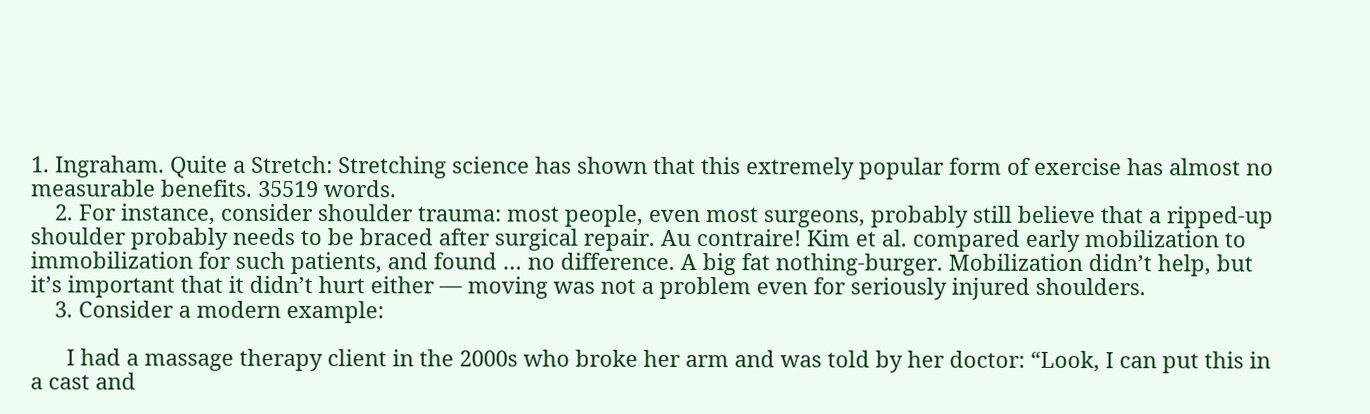1. Ingraham. Quite a Stretch: Stretching science has shown that this extremely popular form of exercise has almost no measurable benefits. 35519 words.
    2. For instance, consider shoulder trauma: most people, even most surgeons, probably still believe that a ripped-up shoulder probably needs to be braced after surgical repair. Au contraire! Kim et al. compared early mobilization to immobilization for such patients, and found … no difference. A big fat nothing-burger. Mobilization didn’t help, but it’s important that it didn’t hurt either — moving was not a problem even for seriously injured shoulders.
    3. Consider a modern example:

      I had a massage therapy client in the 2000s who broke her arm and was told by her doctor: “Look, I can put this in a cast and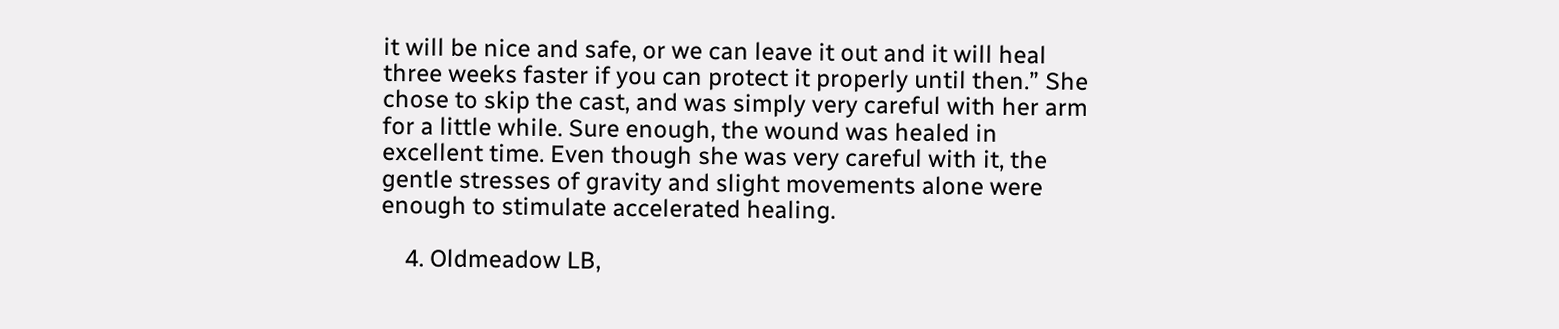it will be nice and safe, or we can leave it out and it will heal three weeks faster if you can protect it properly until then.” She chose to skip the cast, and was simply very careful with her arm for a little while. Sure enough, the wound was healed in excellent time. Even though she was very careful with it, the gentle stresses of gravity and slight movements alone were enough to stimulate accelerated healing.

    4. Oldmeadow LB,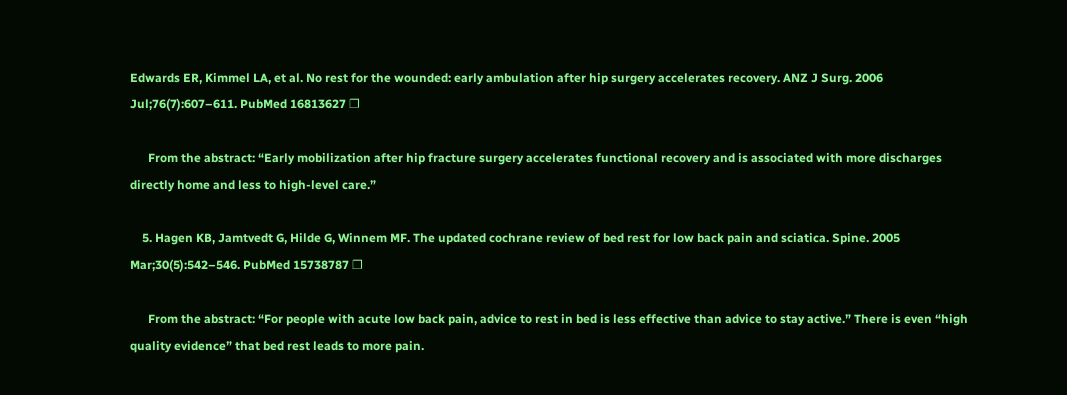Edwards ER, Kimmel LA, et al. No rest for the wounded: early ambulation after hip surgery accelerates recovery. ANZ J Surg. 2006 Jul;76(7):607–611. PubMed 16813627 ❐

      From the abstract: “Early mobilization after hip fracture surgery accelerates functional recovery and is associated with more discharges directly home and less to high-level care.”

    5. Hagen KB, Jamtvedt G, Hilde G, Winnem MF. The updated cochrane review of bed rest for low back pain and sciatica. Spine. 2005 Mar;30(5):542–546. PubMed 15738787 ❐

      From the abstract: “For people with acute low back pain, advice to rest in bed is less effective than advice to stay active.” There is even “high quality evidence” that bed rest leads to more pain.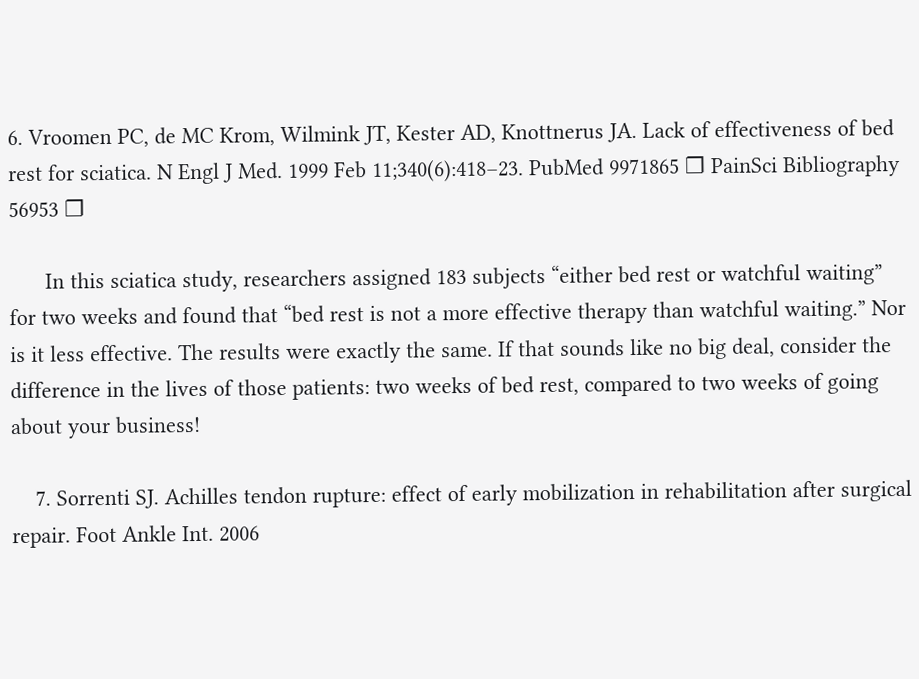6. Vroomen PC, de MC Krom, Wilmink JT, Kester AD, Knottnerus JA. Lack of effectiveness of bed rest for sciatica. N Engl J Med. 1999 Feb 11;340(6):418–23. PubMed 9971865 ❐ PainSci Bibliography 56953 ❐

      In this sciatica study, researchers assigned 183 subjects “either bed rest or watchful waiting” for two weeks and found that “bed rest is not a more effective therapy than watchful waiting.” Nor is it less effective. The results were exactly the same. If that sounds like no big deal, consider the difference in the lives of those patients: two weeks of bed rest, compared to two weeks of going about your business!

    7. Sorrenti SJ. Achilles tendon rupture: effect of early mobilization in rehabilitation after surgical repair. Foot Ankle Int. 2006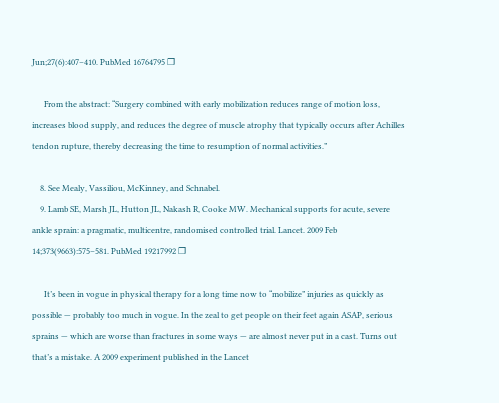Jun;27(6):407–410. PubMed 16764795 ❐

      From the abstract: “Surgery combined with early mobilization reduces range of motion loss, increases blood supply, and reduces the degree of muscle atrophy that typically occurs after Achilles tendon rupture, thereby decreasing the time to resumption of normal activities.”

    8. See Mealy, Vassiliou, McKinney, and Schnabel.
    9. Lamb SE, Marsh JL, Hutton JL, Nakash R, Cooke MW. Mechanical supports for acute, severe ankle sprain: a pragmatic, multicentre, randomised controlled trial. Lancet. 2009 Feb 14;373(9663):575–581. PubMed 19217992 ❐

      It’s been in vogue in physical therapy for a long time now to “mobilize” injuries as quickly as possible — probably too much in vogue. In the zeal to get people on their feet again ASAP, serious sprains — which are worse than fractures in some ways — are almost never put in a cast. Turns out that’s a mistake. A 2009 experiment published in the Lancet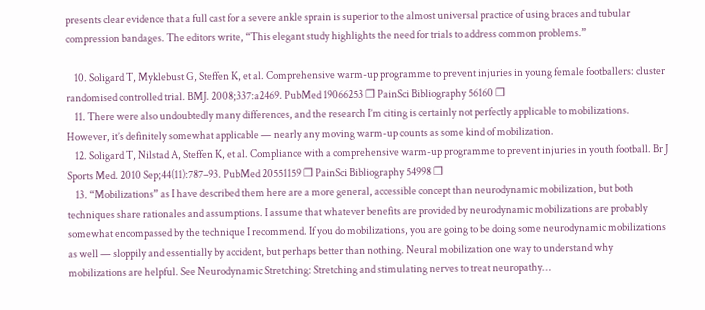presents clear evidence that a full cast for a severe ankle sprain is superior to the almost universal practice of using braces and tubular compression bandages. The editors write, “This elegant study highlights the need for trials to address common problems.”

    10. Soligard T, Myklebust G, Steffen K, et al. Comprehensive warm-up programme to prevent injuries in young female footballers: cluster randomised controlled trial. BMJ. 2008;337:a2469. PubMed 19066253 ❐ PainSci Bibliography 56160 ❐
    11. There were also undoubtedly many differences, and the research I’m citing is certainly not perfectly applicable to mobilizations. However, it’s definitely somewhat applicable — nearly any moving warm-up counts as some kind of mobilization.
    12. Soligard T, Nilstad A, Steffen K, et al. Compliance with a comprehensive warm-up programme to prevent injuries in youth football. Br J Sports Med. 2010 Sep;44(11):787–93. PubMed 20551159 ❐ PainSci Bibliography 54998 ❐
    13. “Mobilizations” as I have described them here are a more general, accessible concept than neurodynamic mobilization, but both techniques share rationales and assumptions. I assume that whatever benefits are provided by neurodynamic mobilizations are probably somewhat encompassed by the technique I recommend. If you do mobilizations, you are going to be doing some neurodynamic mobilizations as well — sloppily and essentially by accident, but perhaps better than nothing. Neural mobilization one way to understand why mobilizations are helpful. See Neurodynamic Stretching: Stretching and stimulating nerves to treat neuropathy…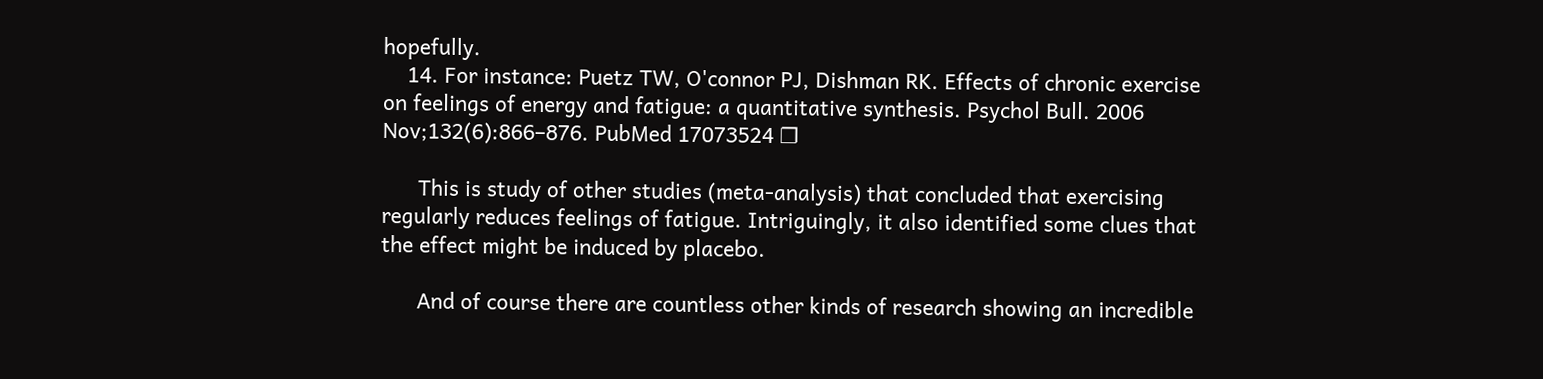hopefully.
    14. For instance: Puetz TW, O'connor PJ, Dishman RK. Effects of chronic exercise on feelings of energy and fatigue: a quantitative synthesis. Psychol Bull. 2006 Nov;132(6):866–876. PubMed 17073524 ❐

      This is study of other studies (meta-analysis) that concluded that exercising regularly reduces feelings of fatigue. Intriguingly, it also identified some clues that the effect might be induced by placebo.

      And of course there are countless other kinds of research showing an incredible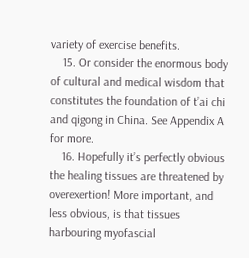variety of exercise benefits.
    15. Or consider the enormous body of cultural and medical wisdom that constitutes the foundation of t’ai chi and qigong in China. See Appendix A for more.
    16. Hopefully it’s perfectly obvious the healing tissues are threatened by overexertion! More important, and less obvious, is that tissues harbouring myofascial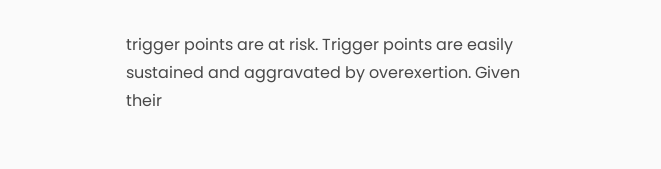trigger points are at risk. Trigger points are easily sustained and aggravated by overexertion. Given their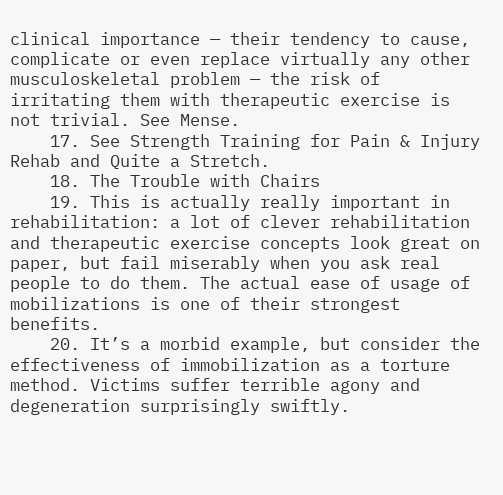clinical importance — their tendency to cause, complicate or even replace virtually any other musculoskeletal problem — the risk of irritating them with therapeutic exercise is not trivial. See Mense.
    17. See Strength Training for Pain & Injury Rehab and Quite a Stretch.
    18. The Trouble with Chairs
    19. This is actually really important in rehabilitation: a lot of clever rehabilitation and therapeutic exercise concepts look great on paper, but fail miserably when you ask real people to do them. The actual ease of usage of mobilizations is one of their strongest benefits.
    20. It’s a morbid example, but consider the effectiveness of immobilization as a torture method. Victims suffer terrible agony and degeneration surprisingly swiftly.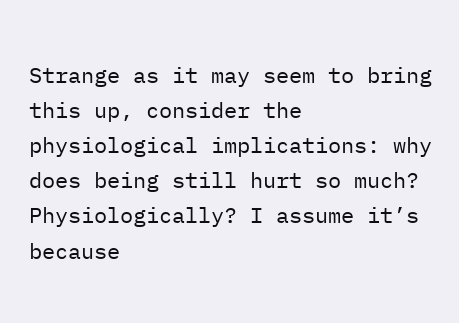Strange as it may seem to bring this up, consider the physiological implications: why does being still hurt so much? Physiologically? I assume it’s because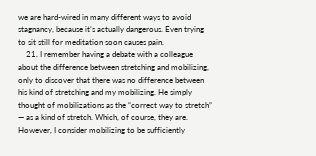we are hard-wired in many different ways to avoid stagnancy, because it’s actually dangerous. Even trying to sit still for meditation soon causes pain.
    21. I remember having a debate with a colleague about the difference between stretching and mobilizing, only to discover that there was no difference between his kind of stretching and my mobilizing. He simply thought of mobilizations as the “correct way to stretch” — as a kind of stretch. Which, of course, they are. However, I consider mobilizing to be sufficiently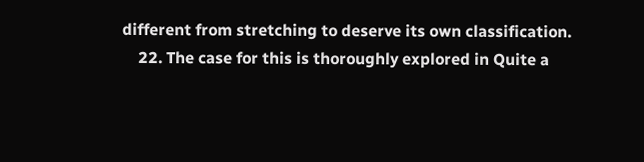different from stretching to deserve its own classification.
    22. The case for this is thoroughly explored in Quite a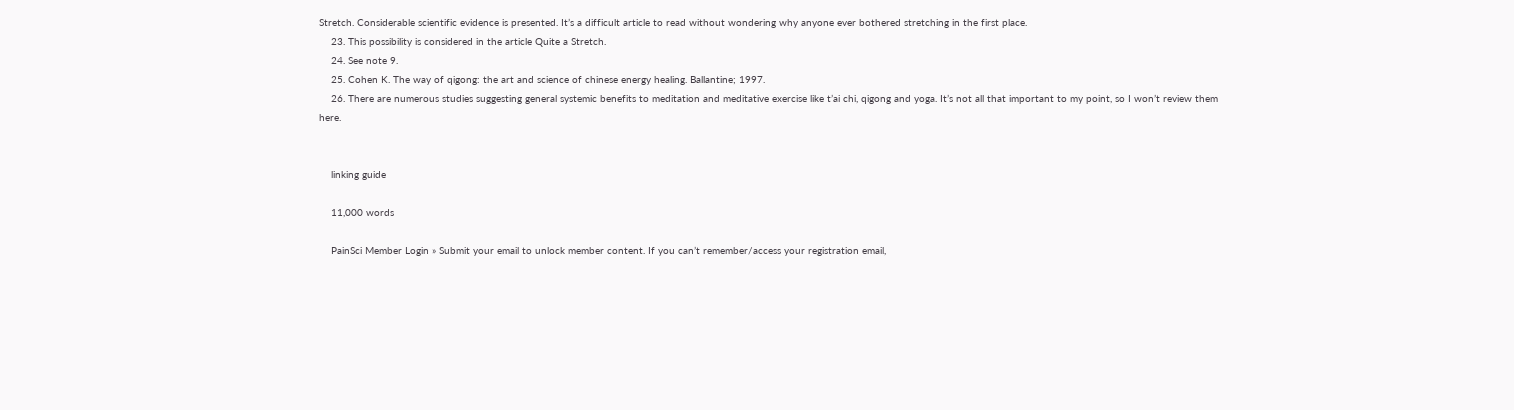Stretch. Considerable scientific evidence is presented. It’s a difficult article to read without wondering why anyone ever bothered stretching in the first place.
    23. This possibility is considered in the article Quite a Stretch.
    24. See note 9.
    25. Cohen K. The way of qigong: the art and science of chinese energy healing. Ballantine; 1997.
    26. There are numerous studies suggesting general systemic benefits to meditation and meditative exercise like t’ai chi, qigong and yoga. It’s not all that important to my point, so I won’t review them here.


    linking guide

    11,000 words

    PainSci Member Login » Submit your email to unlock member content. If you can’t remember/access your registration email,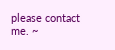please contact me. ~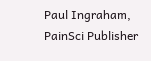Paul Ingraham, PainSci Publisher